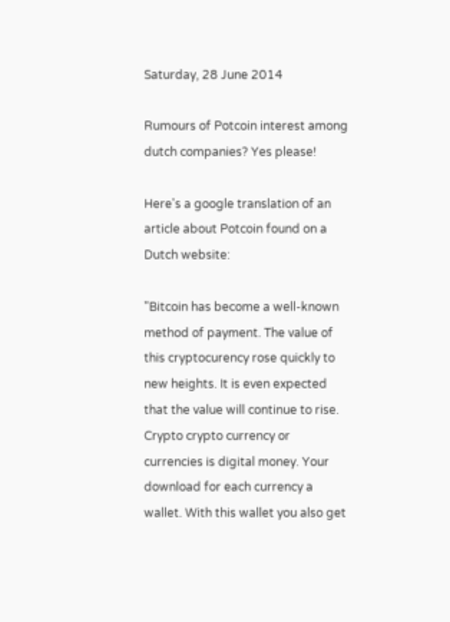Saturday, 28 June 2014

Rumours of Potcoin interest among dutch companies? Yes please!

Here's a google translation of an article about Potcoin found on a Dutch website:

"Bitcoin has become a well-known method of payment. The value of this cryptocurency rose quickly to new heights. It is even expected that the value will continue to rise. Crypto crypto currency or currencies is digital money. Your download for each currency a wallet. With this wallet you also get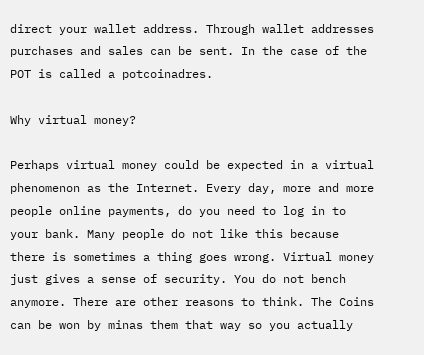direct your wallet address. Through wallet addresses purchases and sales can be sent. In the case of the POT is called a potcoinadres.

Why virtual money?

Perhaps virtual money could be expected in a virtual phenomenon as the Internet. Every day, more and more people online payments, do you need to log in to your bank. Many people do not like this because there is sometimes a thing goes wrong. Virtual money just gives a sense of security. You do not bench anymore. There are other reasons to think. The Coins can be won by minas them that way so you actually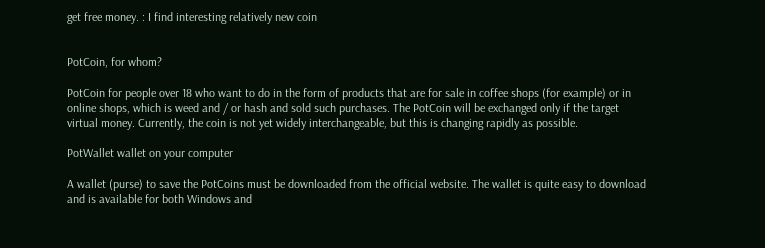get free money. : I find interesting relatively new coin


PotCoin, for whom?

PotCoin for people over 18 who want to do in the form of products that are for sale in coffee shops (for example) or in online shops, which is weed and / or hash and sold such purchases. The PotCoin will be exchanged only if the target virtual money. Currently, the coin is not yet widely interchangeable, but this is changing rapidly as possible.

PotWallet wallet on your computer

A wallet (purse) to save the PotCoins must be downloaded from the official website. The wallet is quite easy to download and is available for both Windows and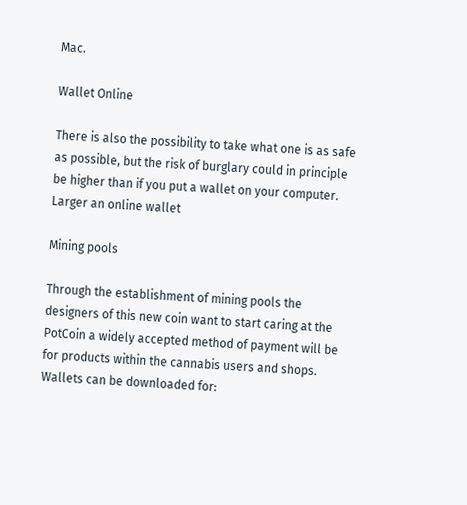Mac.

Wallet Online

There is also the possibility to take what one is as safe as possible, but the risk of burglary could in principle be higher than if you put a wallet on your computer. Larger an online wallet

Mining pools

Through the establishment of mining pools the designers of this new coin want to start caring at the PotCoin a widely accepted method of payment will be for products within the cannabis users and shops. Wallets can be downloaded for: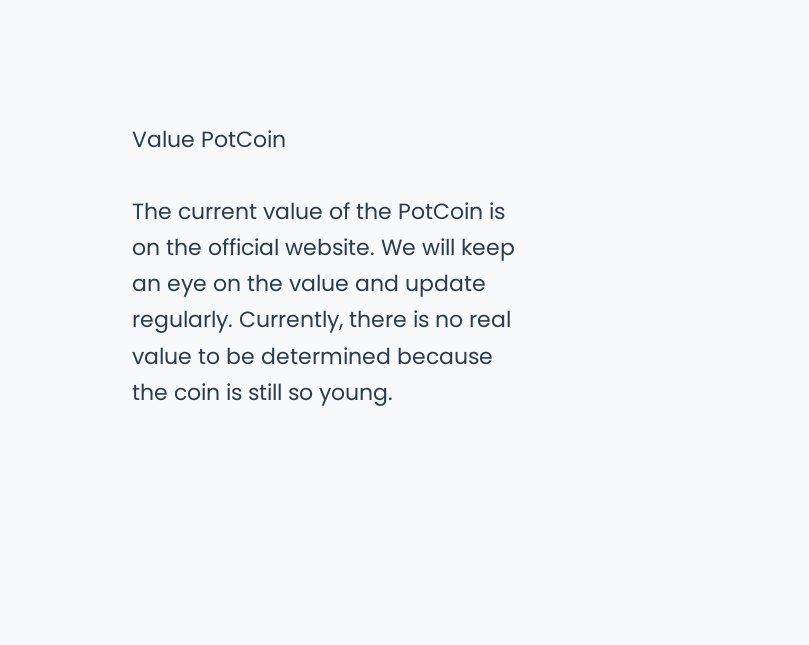Value PotCoin

The current value of the PotCoin is on the official website. We will keep an eye on the value and update regularly. Currently, there is no real value to be determined because the coin is still so young.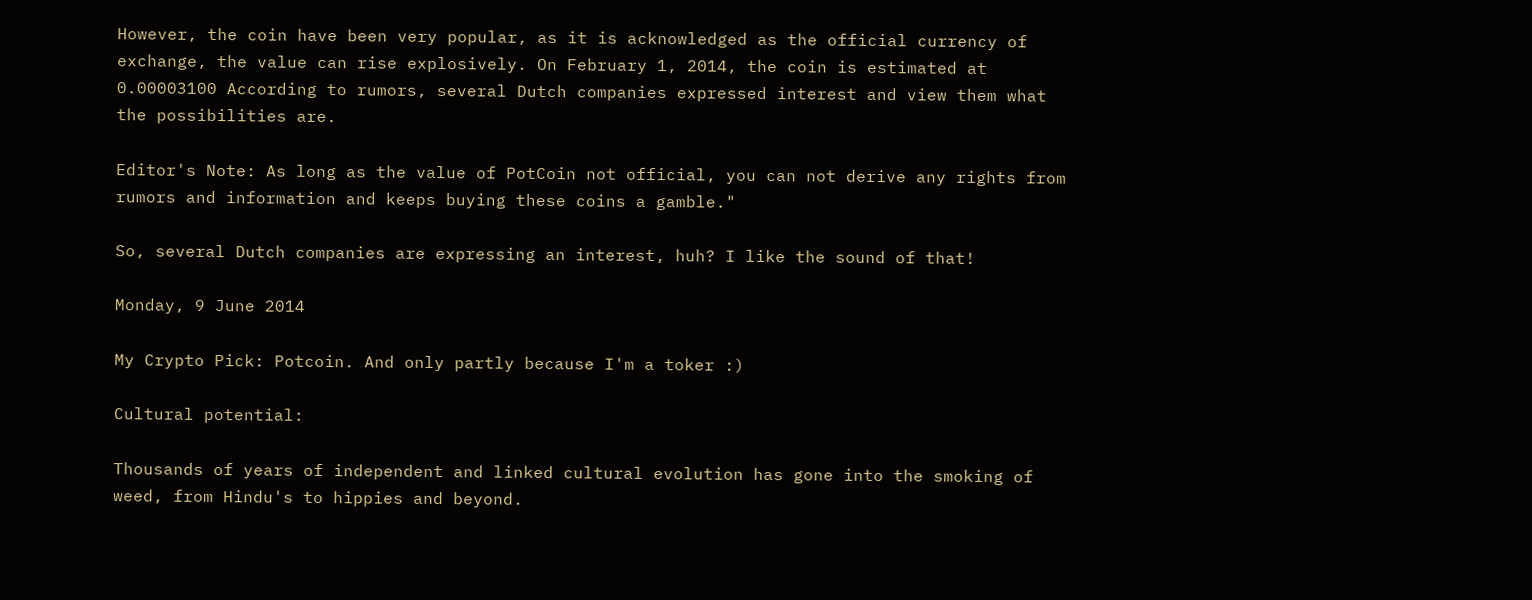However, the coin have been very popular, as it is acknowledged as the official currency of exchange, the value can rise explosively. On February 1, 2014, the coin is estimated at 0.00003100 According to rumors, several Dutch companies expressed interest and view them what the possibilities are.

Editor's Note: As long as the value of PotCoin not official, you can not derive any rights from rumors and information and keeps buying these coins a gamble."

So, several Dutch companies are expressing an interest, huh? I like the sound of that!

Monday, 9 June 2014

My Crypto Pick: Potcoin. And only partly because I'm a toker :)

Cultural potential:

Thousands of years of independent and linked cultural evolution has gone into the smoking of weed, from Hindu's to hippies and beyond.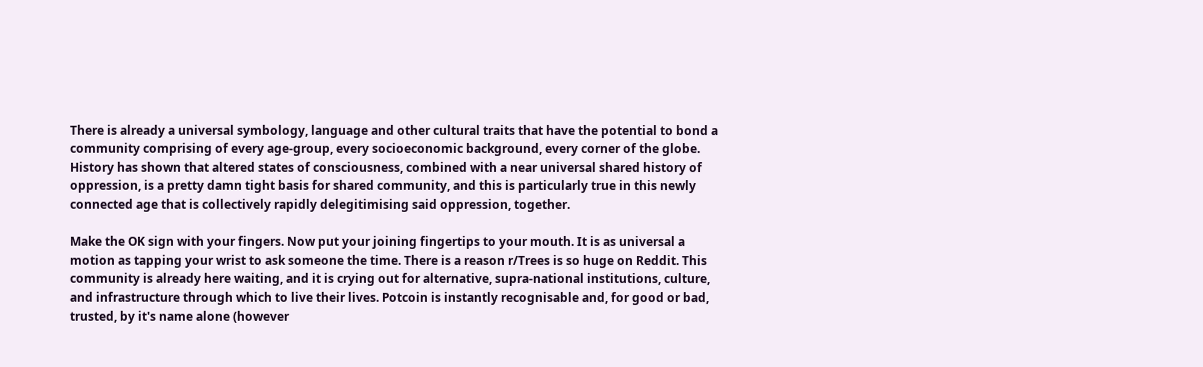There is already a universal symbology, language and other cultural traits that have the potential to bond a community comprising of every age-group, every socioeconomic background, every corner of the globe. History has shown that altered states of consciousness, combined with a near universal shared history of oppression, is a pretty damn tight basis for shared community, and this is particularly true in this newly connected age that is collectively rapidly delegitimising said oppression, together.

Make the OK sign with your fingers. Now put your joining fingertips to your mouth. It is as universal a motion as tapping your wrist to ask someone the time. There is a reason r/Trees is so huge on Reddit. This community is already here waiting, and it is crying out for alternative, supra-national institutions, culture, and infrastructure through which to live their lives. Potcoin is instantly recognisable and, for good or bad, trusted, by it's name alone (however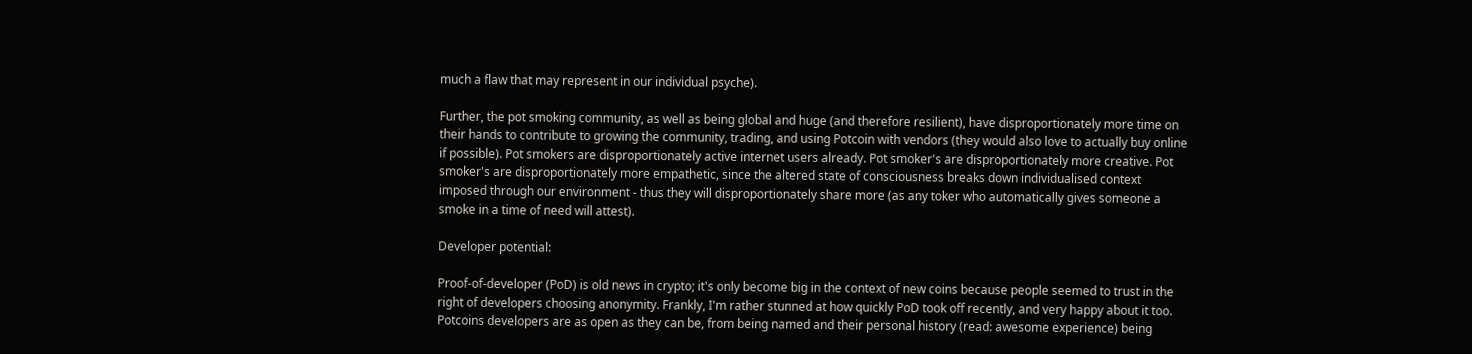much a flaw that may represent in our individual psyche).

Further, the pot smoking community, as well as being global and huge (and therefore resilient), have disproportionately more time on their hands to contribute to growing the community, trading, and using Potcoin with vendors (they would also love to actually buy online if possible). Pot smokers are disproportionately active internet users already. Pot smoker's are disproportionately more creative. Pot smoker's are disproportionately more empathetic, since the altered state of consciousness breaks down individualised context imposed through our environment - thus they will disproportionately share more (as any toker who automatically gives someone a smoke in a time of need will attest).

Developer potential:

Proof-of-developer (PoD) is old news in crypto; it's only become big in the context of new coins because people seemed to trust in the right of developers choosing anonymity. Frankly, I'm rather stunned at how quickly PoD took off recently, and very happy about it too. Potcoins developers are as open as they can be, from being named and their personal history (read: awesome experience) being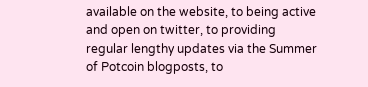available on the website, to being active and open on twitter, to providing regular lengthy updates via the Summer of Potcoin blogposts, to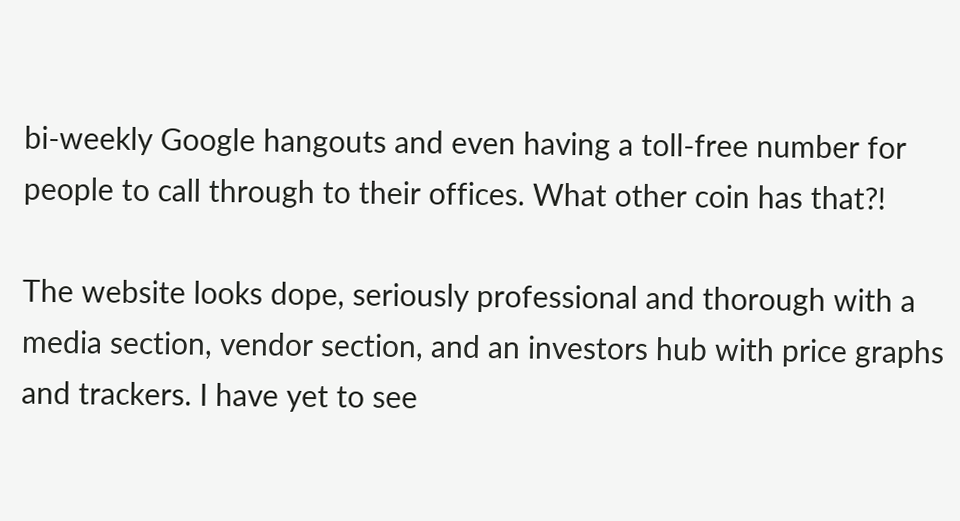bi-weekly Google hangouts and even having a toll-free number for people to call through to their offices. What other coin has that?!

The website looks dope, seriously professional and thorough with a media section, vendor section, and an investors hub with price graphs and trackers. I have yet to see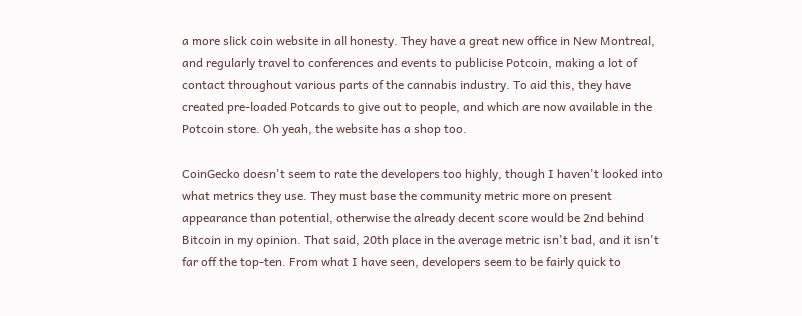a more slick coin website in all honesty. They have a great new office in New Montreal, and regularly travel to conferences and events to publicise Potcoin, making a lot of contact throughout various parts of the cannabis industry. To aid this, they have created pre-loaded Potcards to give out to people, and which are now available in the Potcoin store. Oh yeah, the website has a shop too.

CoinGecko doesn't seem to rate the developers too highly, though I haven't looked into what metrics they use. They must base the community metric more on present appearance than potential, otherwise the already decent score would be 2nd behind Bitcoin in my opinion. That said, 20th place in the average metric isn't bad, and it isn't far off the top-ten. From what I have seen, developers seem to be fairly quick to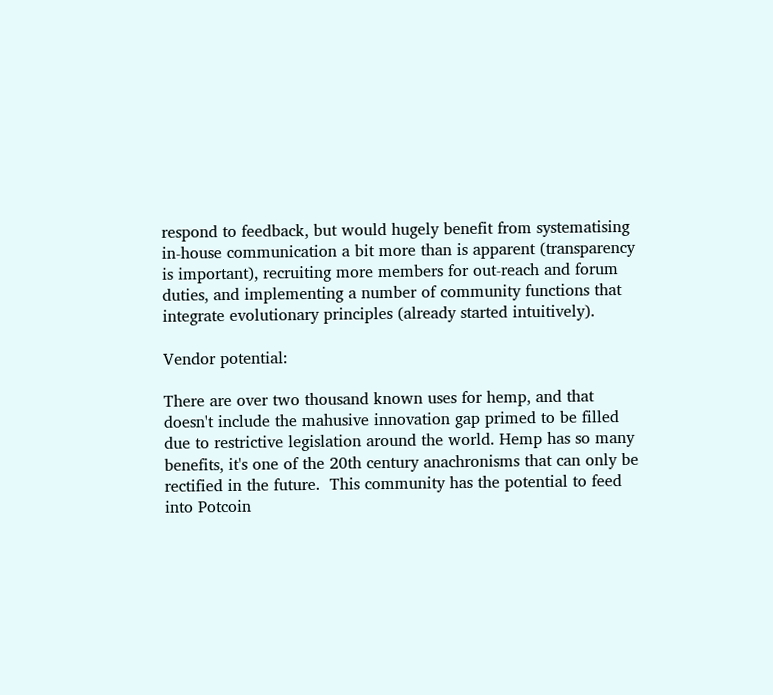respond to feedback, but would hugely benefit from systematising in-house communication a bit more than is apparent (transparency is important), recruiting more members for out-reach and forum duties, and implementing a number of community functions that integrate evolutionary principles (already started intuitively).

Vendor potential:

There are over two thousand known uses for hemp, and that doesn't include the mahusive innovation gap primed to be filled due to restrictive legislation around the world. Hemp has so many benefits, it's one of the 20th century anachronisms that can only be rectified in the future.  This community has the potential to feed into Potcoin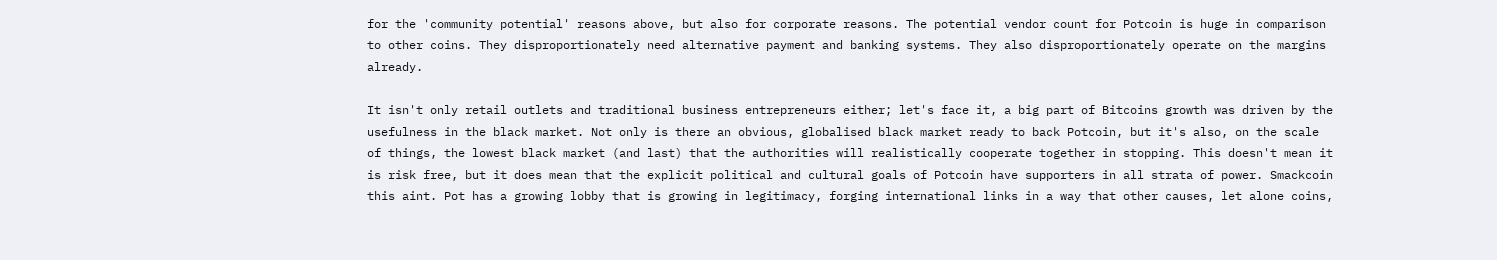for the 'community potential' reasons above, but also for corporate reasons. The potential vendor count for Potcoin is huge in comparison to other coins. They disproportionately need alternative payment and banking systems. They also disproportionately operate on the margins already.

It isn't only retail outlets and traditional business entrepreneurs either; let's face it, a big part of Bitcoins growth was driven by the usefulness in the black market. Not only is there an obvious, globalised black market ready to back Potcoin, but it's also, on the scale of things, the lowest black market (and last) that the authorities will realistically cooperate together in stopping. This doesn't mean it is risk free, but it does mean that the explicit political and cultural goals of Potcoin have supporters in all strata of power. Smackcoin this aint. Pot has a growing lobby that is growing in legitimacy, forging international links in a way that other causes, let alone coins,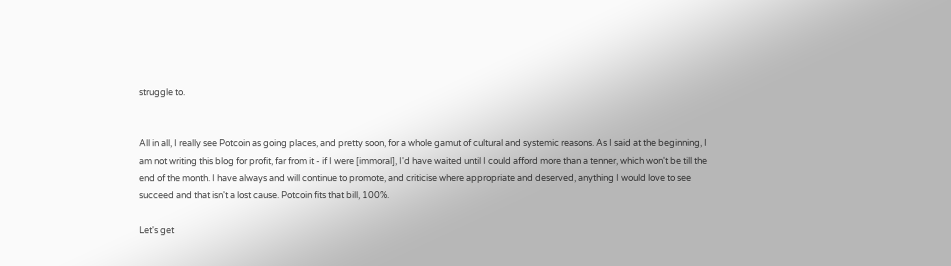struggle to.


All in all, I really see Potcoin as going places, and pretty soon, for a whole gamut of cultural and systemic reasons. As I said at the beginning, I am not writing this blog for profit, far from it - if I were [immoral], I'd have waited until I could afford more than a tenner, which won't be till the end of the month. I have always and will continue to promote, and criticise where appropriate and deserved, anything I would love to see succeed and that isn't a lost cause. Potcoin fits that bill, 100%.

Let's get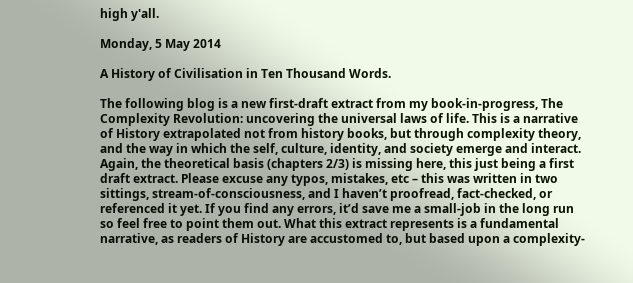high y'all.

Monday, 5 May 2014

A History of Civilisation in Ten Thousand Words.

The following blog is a new first-draft extract from my book-in-progress, The Complexity Revolution: uncovering the universal laws of life. This is a narrative of History extrapolated not from history books, but through complexity theory, and the way in which the self, culture, identity, and society emerge and interact. Again, the theoretical basis (chapters 2/3) is missing here, this just being a first draft extract. Please excuse any typos, mistakes, etc – this was written in two sittings, stream-of-consciousness, and I haven’t proofread, fact-checked, or referenced it yet. If you find any errors, it’d save me a small-job in the long run so feel free to point them out. What this extract represents is a fundamental narrative, as readers of History are accustomed to, but based upon a complexity-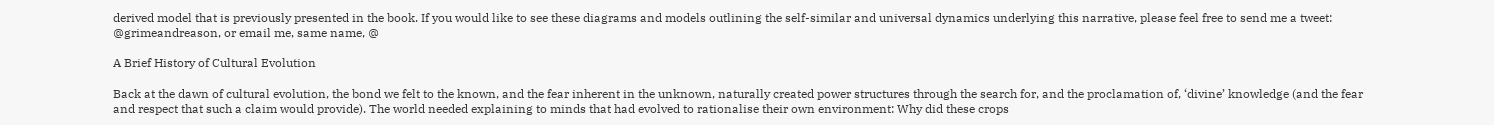derived model that is previously presented in the book. If you would like to see these diagrams and models outlining the self-similar and universal dynamics underlying this narrative, please feel free to send me a tweet: @grimeandreason, or email me, same name, @

A Brief History of Cultural Evolution

Back at the dawn of cultural evolution, the bond we felt to the known, and the fear inherent in the unknown, naturally created power structures through the search for, and the proclamation of, ‘divine’ knowledge (and the fear and respect that such a claim would provide). The world needed explaining to minds that had evolved to rationalise their own environment: Why did these crops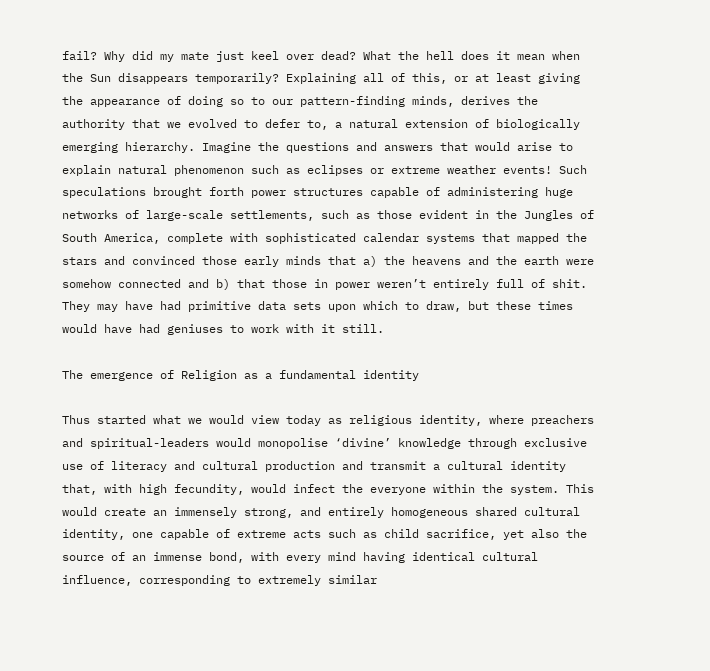fail? Why did my mate just keel over dead? What the hell does it mean when the Sun disappears temporarily? Explaining all of this, or at least giving the appearance of doing so to our pattern-finding minds, derives the authority that we evolved to defer to, a natural extension of biologically emerging hierarchy. Imagine the questions and answers that would arise to explain natural phenomenon such as eclipses or extreme weather events! Such speculations brought forth power structures capable of administering huge networks of large-scale settlements, such as those evident in the Jungles of South America, complete with sophisticated calendar systems that mapped the stars and convinced those early minds that a) the heavens and the earth were somehow connected and b) that those in power weren’t entirely full of shit. They may have had primitive data sets upon which to draw, but these times would have had geniuses to work with it still.

The emergence of Religion as a fundamental identity

Thus started what we would view today as religious identity, where preachers and spiritual-leaders would monopolise ‘divine’ knowledge through exclusive use of literacy and cultural production and transmit a cultural identity that, with high fecundity, would infect the everyone within the system. This would create an immensely strong, and entirely homogeneous shared cultural identity, one capable of extreme acts such as child sacrifice, yet also the source of an immense bond, with every mind having identical cultural influence, corresponding to extremely similar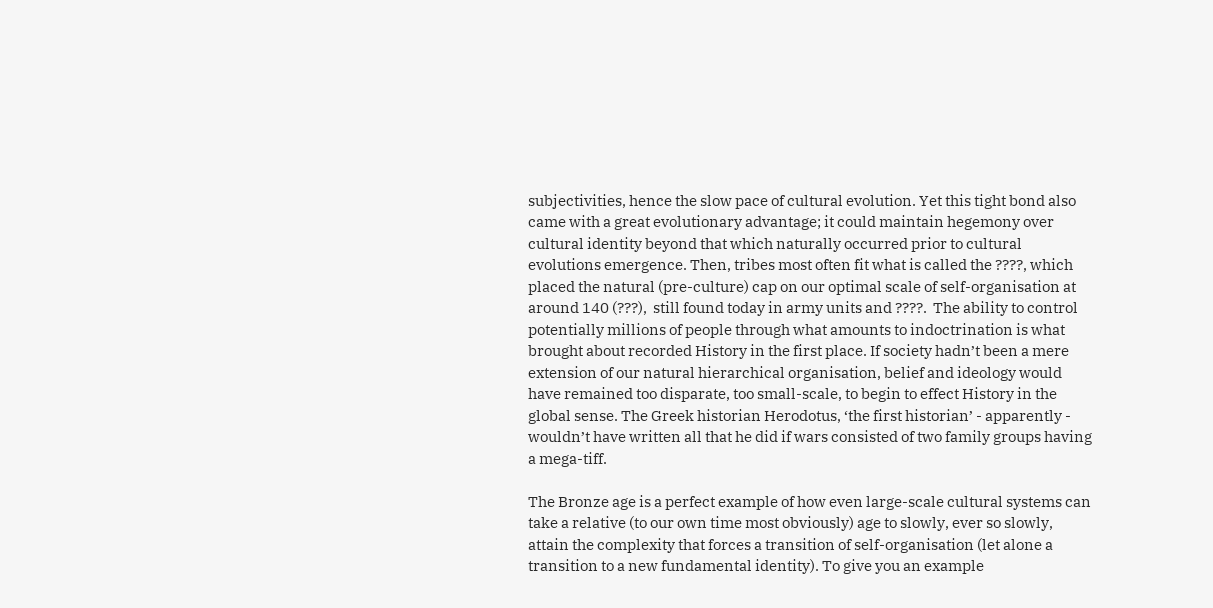subjectivities, hence the slow pace of cultural evolution. Yet this tight bond also came with a great evolutionary advantage; it could maintain hegemony over cultural identity beyond that which naturally occurred prior to cultural evolutions emergence. Then, tribes most often fit what is called the ????, which placed the natural (pre-culture) cap on our optimal scale of self-organisation at around 140 (???),  still found today in army units and ????.  The ability to control potentially millions of people through what amounts to indoctrination is what brought about recorded History in the first place. If society hadn’t been a mere extension of our natural hierarchical organisation, belief and ideology would have remained too disparate, too small-scale, to begin to effect History in the global sense. The Greek historian Herodotus, ‘the first historian’ - apparently - wouldn’t have written all that he did if wars consisted of two family groups having a mega-tiff.

The Bronze age is a perfect example of how even large-scale cultural systems can take a relative (to our own time most obviously) age to slowly, ever so slowly, attain the complexity that forces a transition of self-organisation (let alone a transition to a new fundamental identity). To give you an example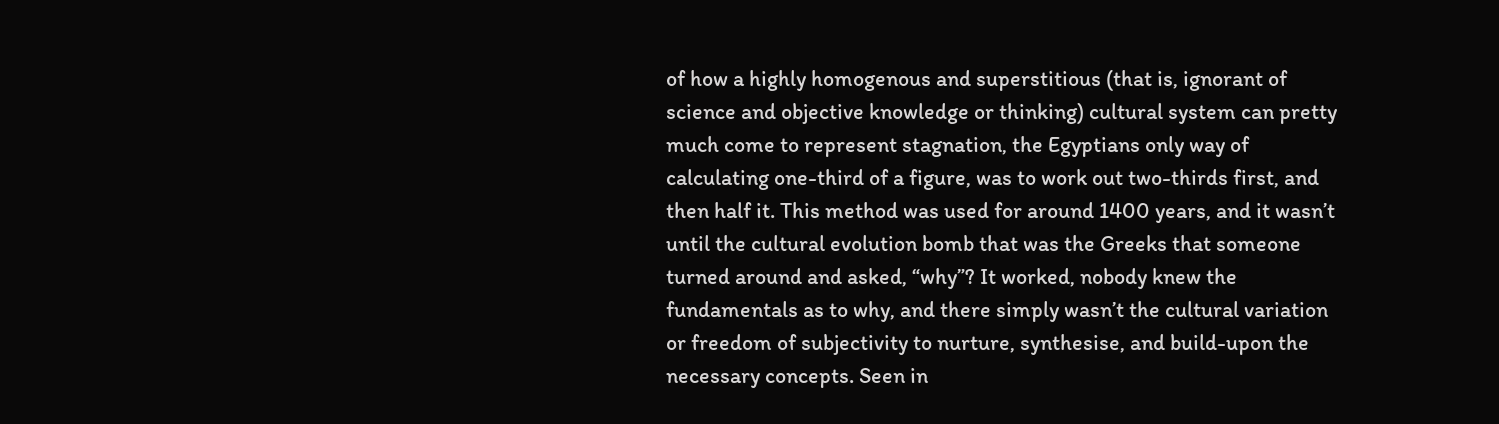of how a highly homogenous and superstitious (that is, ignorant of science and objective knowledge or thinking) cultural system can pretty much come to represent stagnation, the Egyptians only way of calculating one-third of a figure, was to work out two-thirds first, and then half it. This method was used for around 1400 years, and it wasn’t until the cultural evolution bomb that was the Greeks that someone turned around and asked, “why”? It worked, nobody knew the fundamentals as to why, and there simply wasn’t the cultural variation or freedom of subjectivity to nurture, synthesise, and build-upon the necessary concepts. Seen in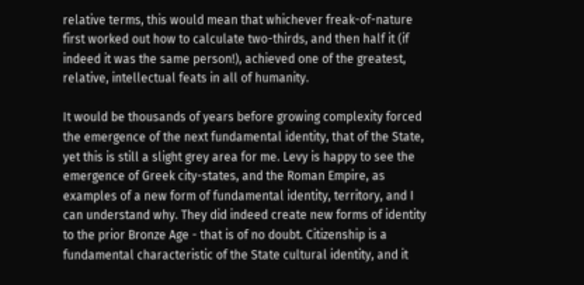relative terms, this would mean that whichever freak-of-nature first worked out how to calculate two-thirds, and then half it (if indeed it was the same person!), achieved one of the greatest, relative, intellectual feats in all of humanity.

It would be thousands of years before growing complexity forced the emergence of the next fundamental identity, that of the State, yet this is still a slight grey area for me. Levy is happy to see the emergence of Greek city-states, and the Roman Empire, as examples of a new form of fundamental identity, territory, and I can understand why. They did indeed create new forms of identity to the prior Bronze Age - that is of no doubt. Citizenship is a fundamental characteristic of the State cultural identity, and it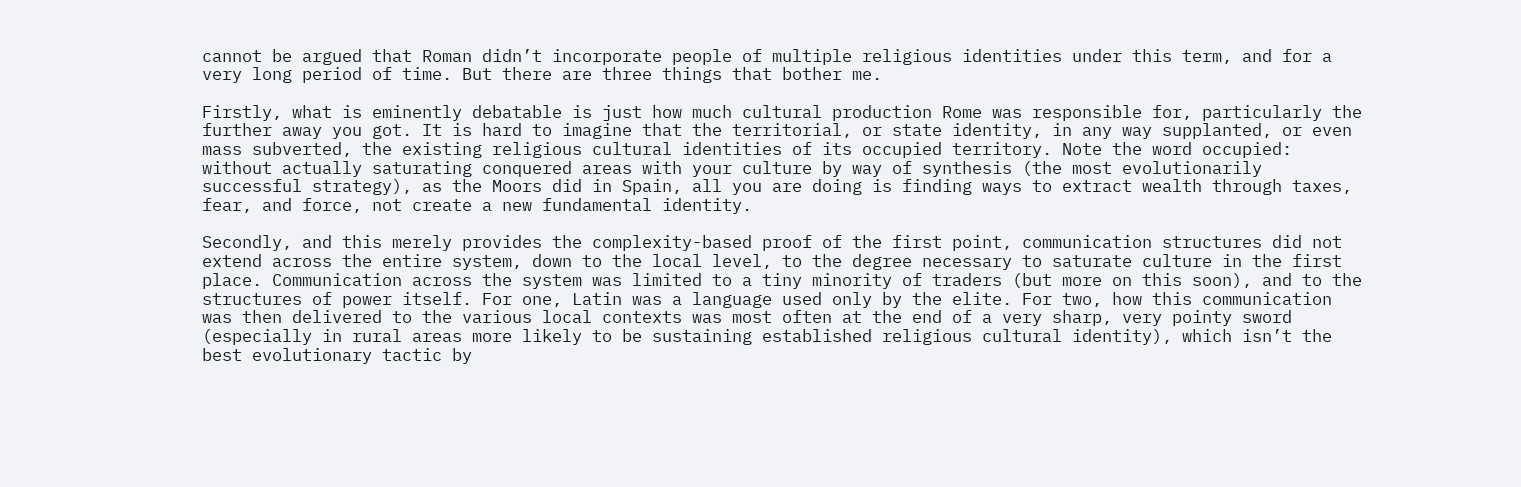cannot be argued that Roman didn’t incorporate people of multiple religious identities under this term, and for a very long period of time. But there are three things that bother me.

Firstly, what is eminently debatable is just how much cultural production Rome was responsible for, particularly the further away you got. It is hard to imagine that the territorial, or state identity, in any way supplanted, or even mass subverted, the existing religious cultural identities of its occupied territory. Note the word occupied: without actually saturating conquered areas with your culture by way of synthesis (the most evolutionarily successful strategy), as the Moors did in Spain, all you are doing is finding ways to extract wealth through taxes, fear, and force, not create a new fundamental identity.

Secondly, and this merely provides the complexity-based proof of the first point, communication structures did not extend across the entire system, down to the local level, to the degree necessary to saturate culture in the first place. Communication across the system was limited to a tiny minority of traders (but more on this soon), and to the structures of power itself. For one, Latin was a language used only by the elite. For two, how this communication was then delivered to the various local contexts was most often at the end of a very sharp, very pointy sword (especially in rural areas more likely to be sustaining established religious cultural identity), which isn’t the best evolutionary tactic by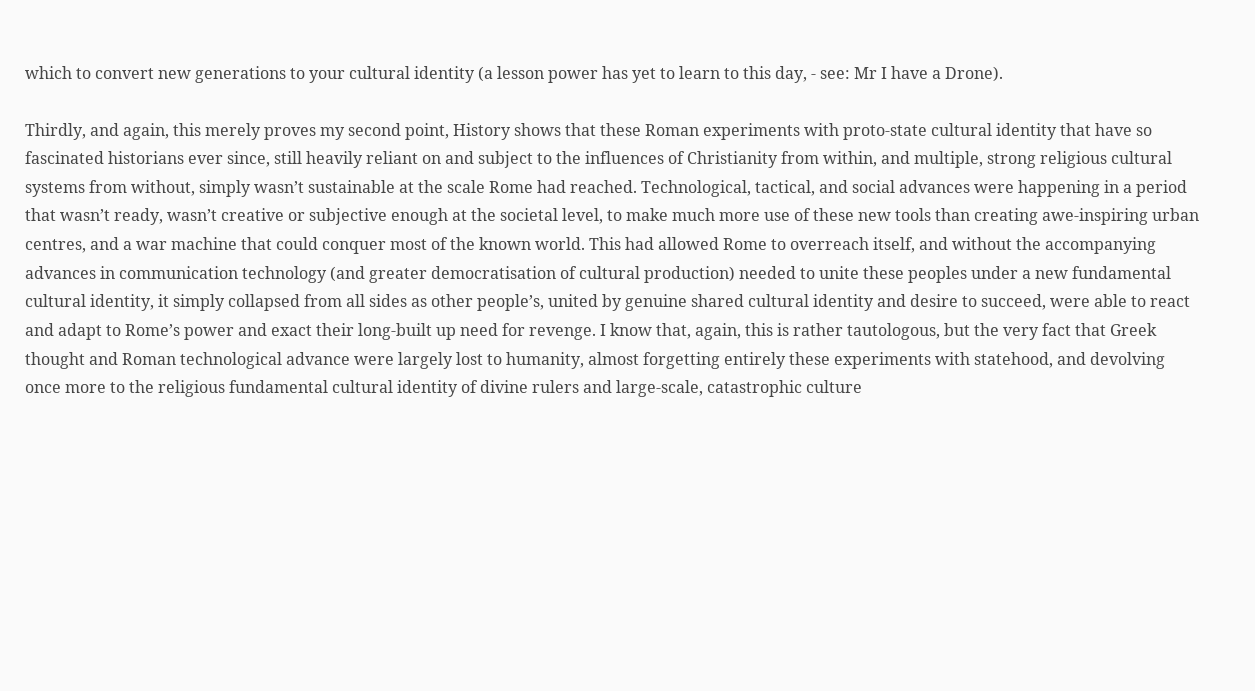which to convert new generations to your cultural identity (a lesson power has yet to learn to this day, - see: Mr I have a Drone).

Thirdly, and again, this merely proves my second point, History shows that these Roman experiments with proto-state cultural identity that have so fascinated historians ever since, still heavily reliant on and subject to the influences of Christianity from within, and multiple, strong religious cultural systems from without, simply wasn’t sustainable at the scale Rome had reached. Technological, tactical, and social advances were happening in a period that wasn’t ready, wasn’t creative or subjective enough at the societal level, to make much more use of these new tools than creating awe-inspiring urban centres, and a war machine that could conquer most of the known world. This had allowed Rome to overreach itself, and without the accompanying advances in communication technology (and greater democratisation of cultural production) needed to unite these peoples under a new fundamental cultural identity, it simply collapsed from all sides as other people’s, united by genuine shared cultural identity and desire to succeed, were able to react and adapt to Rome’s power and exact their long-built up need for revenge. I know that, again, this is rather tautologous, but the very fact that Greek thought and Roman technological advance were largely lost to humanity, almost forgetting entirely these experiments with statehood, and devolving once more to the religious fundamental cultural identity of divine rulers and large-scale, catastrophic culture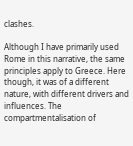clashes.

Although I have primarily used Rome in this narrative, the same principles apply to Greece. Here though, it was of a different nature, with different drivers and influences. The compartmentalisation of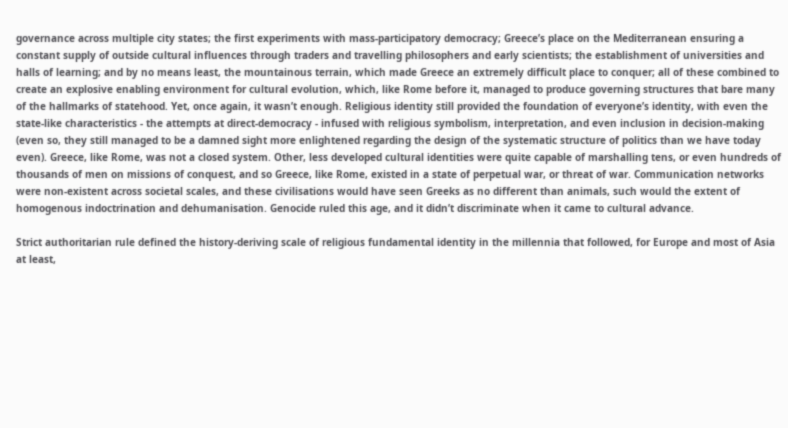governance across multiple city states; the first experiments with mass-participatory democracy; Greece’s place on the Mediterranean ensuring a constant supply of outside cultural influences through traders and travelling philosophers and early scientists; the establishment of universities and halls of learning; and by no means least, the mountainous terrain, which made Greece an extremely difficult place to conquer; all of these combined to create an explosive enabling environment for cultural evolution, which, like Rome before it, managed to produce governing structures that bare many of the hallmarks of statehood. Yet, once again, it wasn’t enough. Religious identity still provided the foundation of everyone’s identity, with even the state-like characteristics - the attempts at direct-democracy - infused with religious symbolism, interpretation, and even inclusion in decision-making (even so, they still managed to be a damned sight more enlightened regarding the design of the systematic structure of politics than we have today even). Greece, like Rome, was not a closed system. Other, less developed cultural identities were quite capable of marshalling tens, or even hundreds of thousands of men on missions of conquest, and so Greece, like Rome, existed in a state of perpetual war, or threat of war. Communication networks were non-existent across societal scales, and these civilisations would have seen Greeks as no different than animals, such would the extent of homogenous indoctrination and dehumanisation. Genocide ruled this age, and it didn’t discriminate when it came to cultural advance.

Strict authoritarian rule defined the history-deriving scale of religious fundamental identity in the millennia that followed, for Europe and most of Asia at least,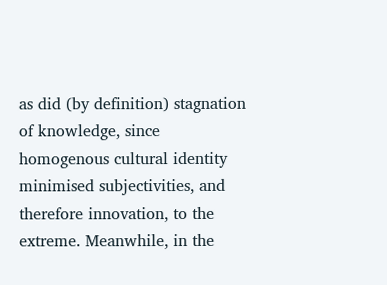as did (by definition) stagnation of knowledge, since homogenous cultural identity minimised subjectivities, and therefore innovation, to the extreme. Meanwhile, in the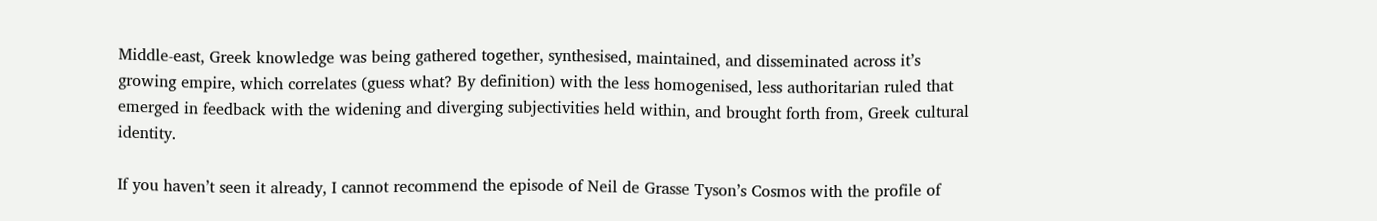Middle-east, Greek knowledge was being gathered together, synthesised, maintained, and disseminated across it’s growing empire, which correlates (guess what? By definition) with the less homogenised, less authoritarian ruled that emerged in feedback with the widening and diverging subjectivities held within, and brought forth from, Greek cultural identity.

If you haven’t seen it already, I cannot recommend the episode of Neil de Grasse Tyson’s Cosmos with the profile of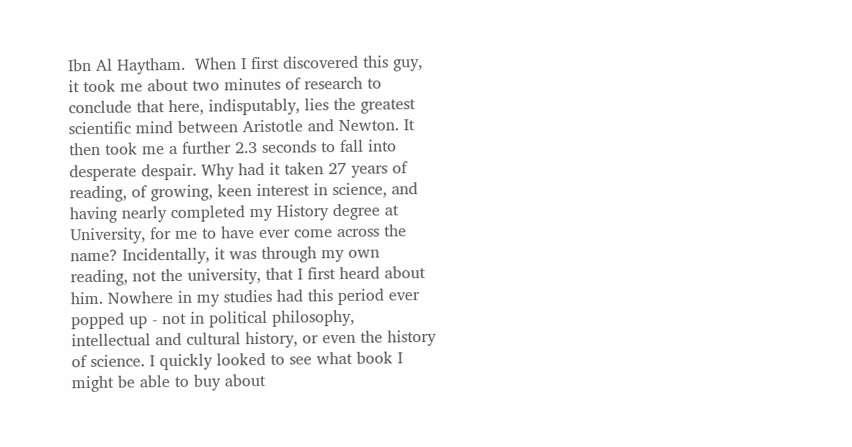Ibn Al Haytham.  When I first discovered this guy, it took me about two minutes of research to conclude that here, indisputably, lies the greatest scientific mind between Aristotle and Newton. It then took me a further 2.3 seconds to fall into desperate despair. Why had it taken 27 years of reading, of growing, keen interest in science, and having nearly completed my History degree at University, for me to have ever come across the name? Incidentally, it was through my own reading, not the university, that I first heard about him. Nowhere in my studies had this period ever popped up - not in political philosophy, intellectual and cultural history, or even the history of science. I quickly looked to see what book I might be able to buy about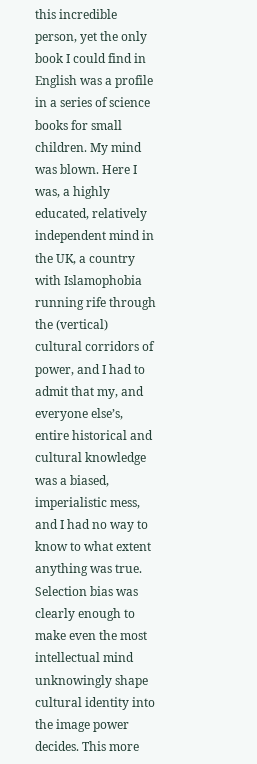this incredible person, yet the only book I could find in English was a profile in a series of science books for small children. My mind was blown. Here I was, a highly educated, relatively independent mind in the UK, a country with Islamophobia running rife through the (vertical) cultural corridors of power, and I had to admit that my, and everyone else’s, entire historical and cultural knowledge was a biased, imperialistic mess, and I had no way to know to what extent anything was true. Selection bias was clearly enough to make even the most intellectual mind unknowingly shape cultural identity into the image power decides. This more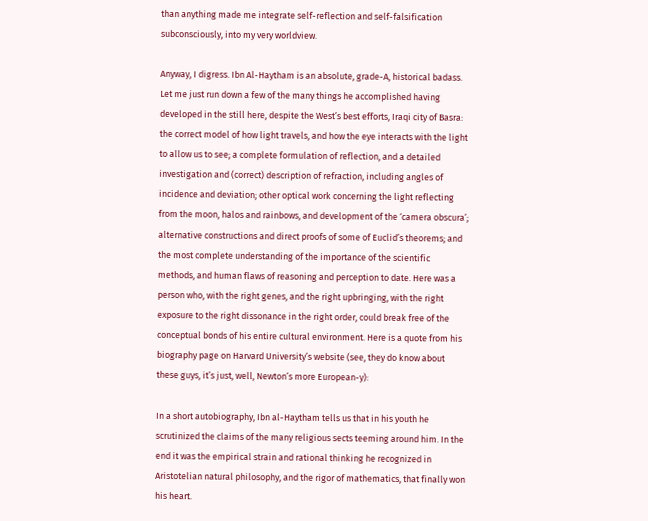than anything made me integrate self-reflection and self-falsification subconsciously, into my very worldview.

Anyway, I digress. Ibn Al-Haytham is an absolute, grade-A, historical badass. Let me just run down a few of the many things he accomplished having developed in the still here, despite the West’s best efforts, Iraqi city of Basra: the correct model of how light travels, and how the eye interacts with the light to allow us to see; a complete formulation of reflection, and a detailed investigation and (correct) description of refraction, including angles of incidence and deviation; other optical work concerning the light reflecting from the moon, halos and rainbows, and development of the ‘camera obscura’; alternative constructions and direct proofs of some of Euclid’s theorems; and the most complete understanding of the importance of the scientific methods, and human flaws of reasoning and perception to date. Here was a person who, with the right genes, and the right upbringing, with the right exposure to the right dissonance in the right order, could break free of the conceptual bonds of his entire cultural environment. Here is a quote from his biography page on Harvard University’s website (see, they do know about these guys, it’s just, well, Newton’s more European-y):

In a short autobiography, Ibn al-Haytham tells us that in his youth he scrutinized the claims of the many religious sects teeming around him. In the end it was the empirical strain and rational thinking he recognized in Aristotelian natural philosophy, and the rigor of mathematics, that finally won his heart.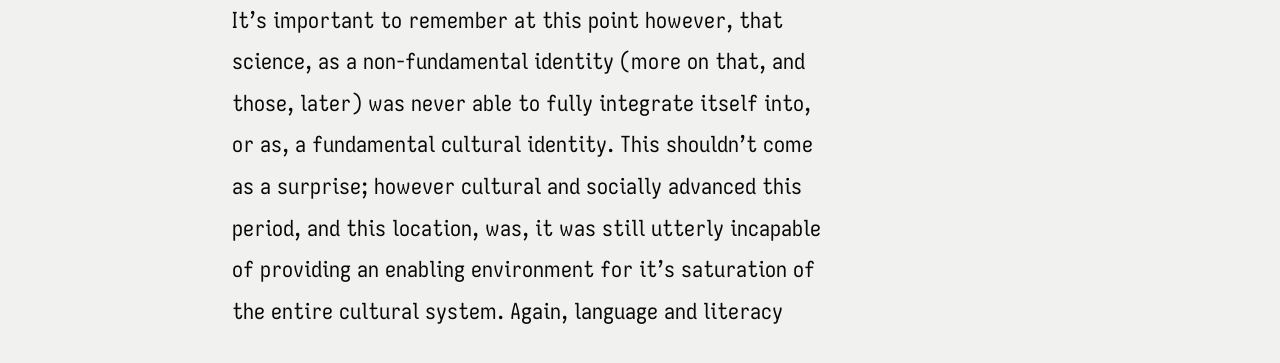It’s important to remember at this point however, that science, as a non-fundamental identity (more on that, and those, later) was never able to fully integrate itself into, or as, a fundamental cultural identity. This shouldn’t come as a surprise; however cultural and socially advanced this period, and this location, was, it was still utterly incapable of providing an enabling environment for it’s saturation of the entire cultural system. Again, language and literacy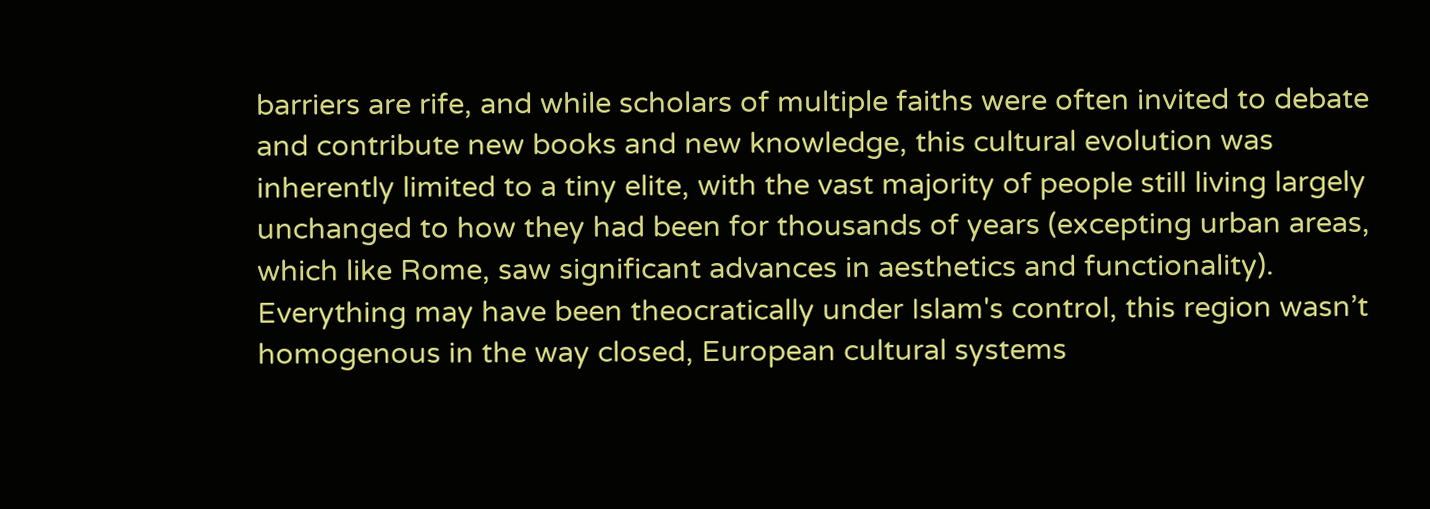barriers are rife, and while scholars of multiple faiths were often invited to debate and contribute new books and new knowledge, this cultural evolution was inherently limited to a tiny elite, with the vast majority of people still living largely unchanged to how they had been for thousands of years (excepting urban areas, which like Rome, saw significant advances in aesthetics and functionality). Everything may have been theocratically under Islam's control, this region wasn’t homogenous in the way closed, European cultural systems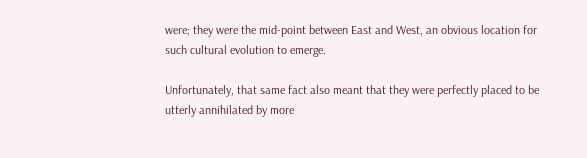were; they were the mid-point between East and West, an obvious location for such cultural evolution to emerge.

Unfortunately, that same fact also meant that they were perfectly placed to be utterly annihilated by more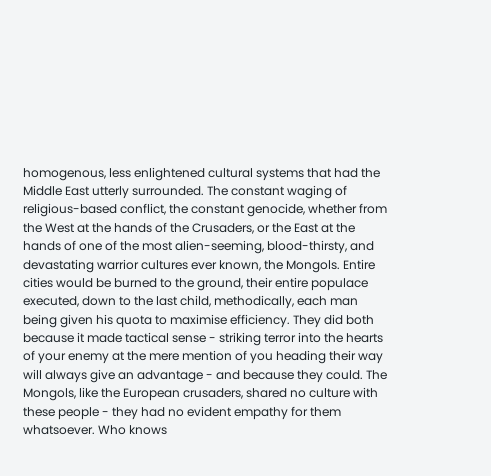homogenous, less enlightened cultural systems that had the Middle East utterly surrounded. The constant waging of religious-based conflict, the constant genocide, whether from the West at the hands of the Crusaders, or the East at the hands of one of the most alien-seeming, blood-thirsty, and devastating warrior cultures ever known, the Mongols. Entire cities would be burned to the ground, their entire populace executed, down to the last child, methodically, each man being given his quota to maximise efficiency. They did both because it made tactical sense - striking terror into the hearts of your enemy at the mere mention of you heading their way will always give an advantage - and because they could. The Mongols, like the European crusaders, shared no culture with these people - they had no evident empathy for them whatsoever. Who knows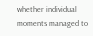whether individual moments managed to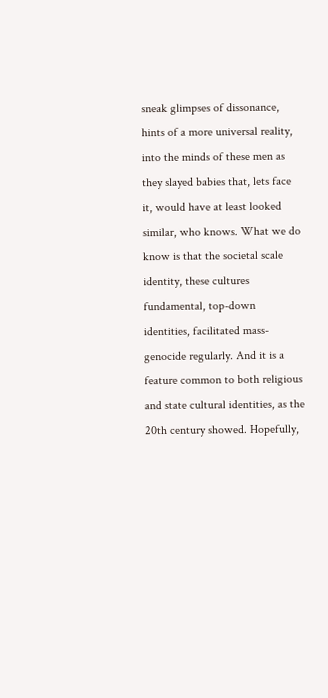sneak glimpses of dissonance, hints of a more universal reality, into the minds of these men as they slayed babies that, lets face it, would have at least looked similar, who knows. What we do know is that the societal scale identity, these cultures fundamental, top-down identities, facilitated mass-genocide regularly. And it is a feature common to both religious and state cultural identities, as the 20th century showed. Hopefully,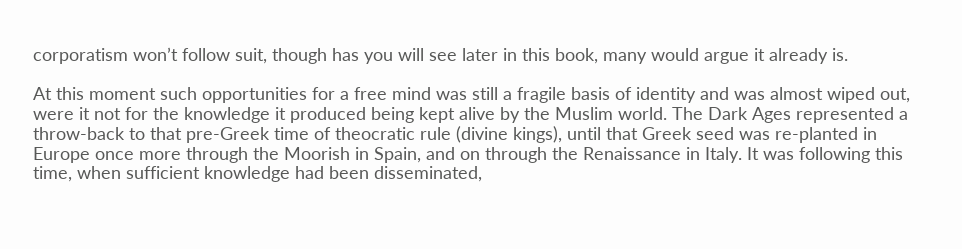corporatism won’t follow suit, though has you will see later in this book, many would argue it already is.

At this moment such opportunities for a free mind was still a fragile basis of identity and was almost wiped out, were it not for the knowledge it produced being kept alive by the Muslim world. The Dark Ages represented a throw-back to that pre-Greek time of theocratic rule (divine kings), until that Greek seed was re-planted in Europe once more through the Moorish in Spain, and on through the Renaissance in Italy. It was following this time, when sufficient knowledge had been disseminated,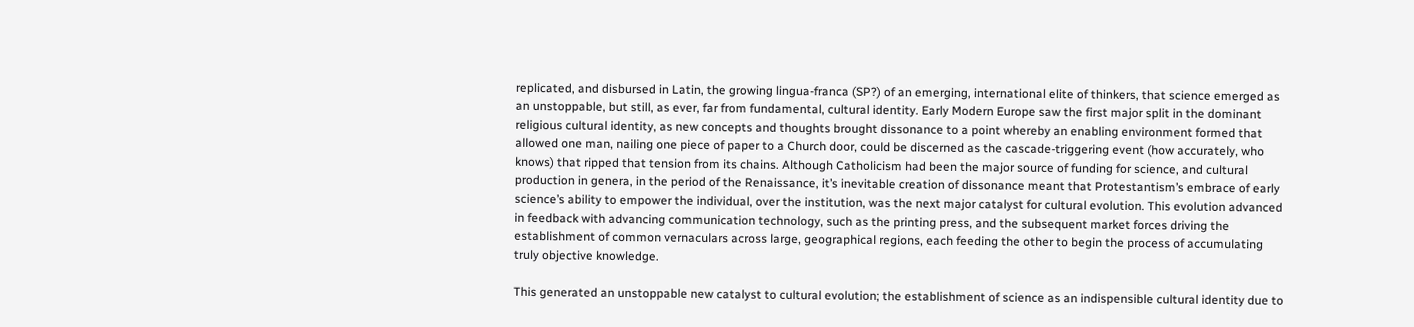replicated, and disbursed in Latin, the growing lingua-franca (SP?) of an emerging, international elite of thinkers, that science emerged as an unstoppable, but still, as ever, far from fundamental, cultural identity. Early Modern Europe saw the first major split in the dominant religious cultural identity, as new concepts and thoughts brought dissonance to a point whereby an enabling environment formed that allowed one man, nailing one piece of paper to a Church door, could be discerned as the cascade-triggering event (how accurately, who knows) that ripped that tension from its chains. Although Catholicism had been the major source of funding for science, and cultural production in genera, in the period of the Renaissance, it’s inevitable creation of dissonance meant that Protestantism’s embrace of early science’s ability to empower the individual, over the institution, was the next major catalyst for cultural evolution. This evolution advanced in feedback with advancing communication technology, such as the printing press, and the subsequent market forces driving the establishment of common vernaculars across large, geographical regions, each feeding the other to begin the process of accumulating truly objective knowledge.

This generated an unstoppable new catalyst to cultural evolution; the establishment of science as an indispensible cultural identity due to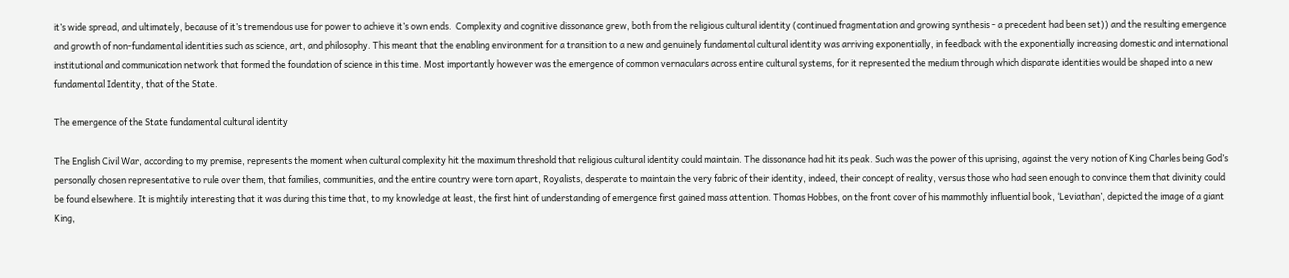it’s wide spread, and ultimately, because of it’s tremendous use for power to achieve it’s own ends.  Complexity and cognitive dissonance grew, both from the religious cultural identity (continued fragmentation and growing synthesis - a precedent had been set)) and the resulting emergence and growth of non-fundamental identities such as science, art, and philosophy. This meant that the enabling environment for a transition to a new and genuinely fundamental cultural identity was arriving exponentially, in feedback with the exponentially increasing domestic and international institutional and communication network that formed the foundation of science in this time. Most importantly however was the emergence of common vernaculars across entire cultural systems, for it represented the medium through which disparate identities would be shaped into a new fundamental Identity, that of the State.

The emergence of the State fundamental cultural identity

The English Civil War, according to my premise, represents the moment when cultural complexity hit the maximum threshold that religious cultural identity could maintain. The dissonance had hit its peak. Such was the power of this uprising, against the very notion of King Charles being God’s personally chosen representative to rule over them, that families, communities, and the entire country were torn apart, Royalists, desperate to maintain the very fabric of their identity, indeed, their concept of reality, versus those who had seen enough to convince them that divinity could be found elsewhere. It is mightily interesting that it was during this time that, to my knowledge at least, the first hint of understanding of emergence first gained mass attention. Thomas Hobbes, on the front cover of his mammothly influential book, ‘Leviathan’, depicted the image of a giant King,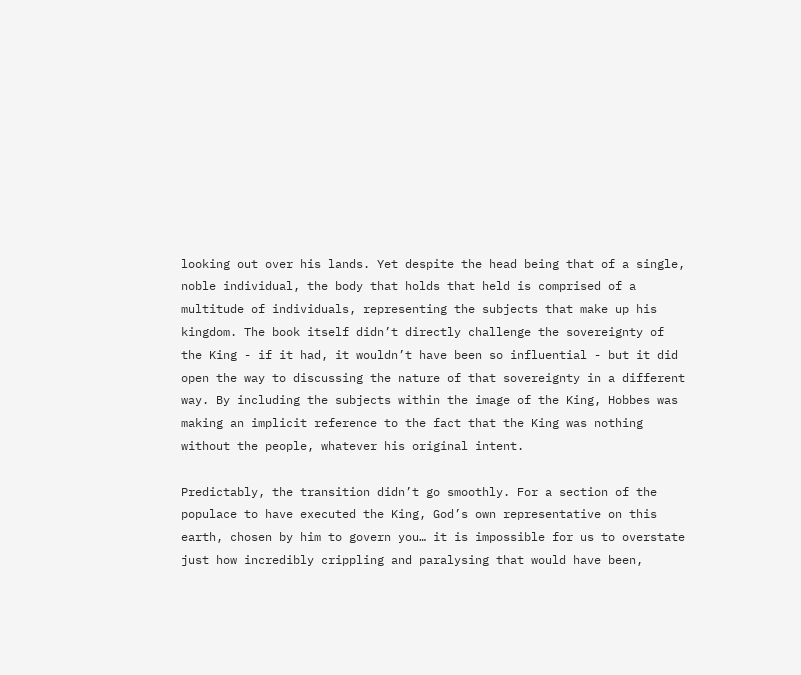looking out over his lands. Yet despite the head being that of a single, noble individual, the body that holds that held is comprised of a multitude of individuals, representing the subjects that make up his kingdom. The book itself didn’t directly challenge the sovereignty of the King - if it had, it wouldn’t have been so influential - but it did open the way to discussing the nature of that sovereignty in a different way. By including the subjects within the image of the King, Hobbes was making an implicit reference to the fact that the King was nothing without the people, whatever his original intent.

Predictably, the transition didn’t go smoothly. For a section of the populace to have executed the King, God’s own representative on this earth, chosen by him to govern you… it is impossible for us to overstate just how incredibly crippling and paralysing that would have been,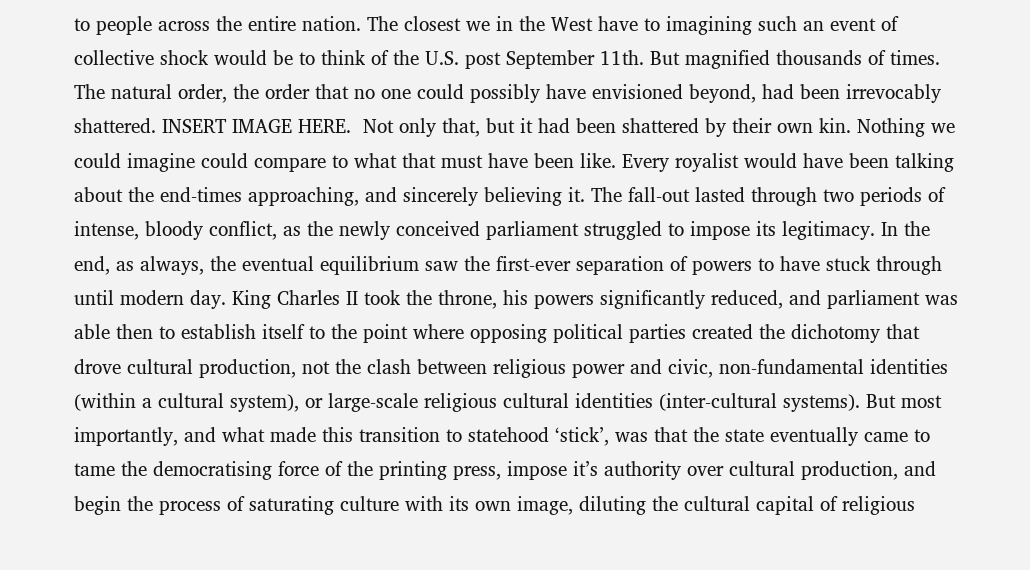to people across the entire nation. The closest we in the West have to imagining such an event of collective shock would be to think of the U.S. post September 11th. But magnified thousands of times. The natural order, the order that no one could possibly have envisioned beyond, had been irrevocably shattered. INSERT IMAGE HERE.  Not only that, but it had been shattered by their own kin. Nothing we could imagine could compare to what that must have been like. Every royalist would have been talking about the end-times approaching, and sincerely believing it. The fall-out lasted through two periods of intense, bloody conflict, as the newly conceived parliament struggled to impose its legitimacy. In the end, as always, the eventual equilibrium saw the first-ever separation of powers to have stuck through until modern day. King Charles II took the throne, his powers significantly reduced, and parliament was able then to establish itself to the point where opposing political parties created the dichotomy that drove cultural production, not the clash between religious power and civic, non-fundamental identities (within a cultural system), or large-scale religious cultural identities (inter-cultural systems). But most importantly, and what made this transition to statehood ‘stick’, was that the state eventually came to tame the democratising force of the printing press, impose it’s authority over cultural production, and begin the process of saturating culture with its own image, diluting the cultural capital of religious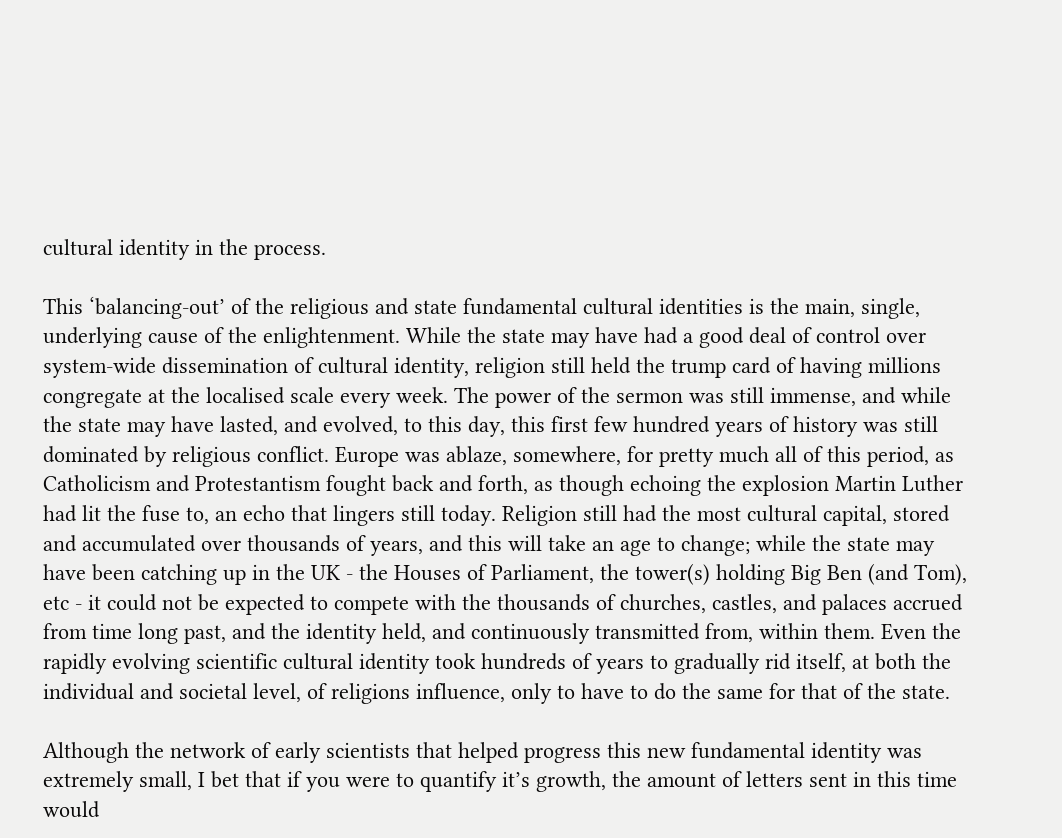cultural identity in the process.

This ‘balancing-out’ of the religious and state fundamental cultural identities is the main, single, underlying cause of the enlightenment. While the state may have had a good deal of control over system-wide dissemination of cultural identity, religion still held the trump card of having millions congregate at the localised scale every week. The power of the sermon was still immense, and while the state may have lasted, and evolved, to this day, this first few hundred years of history was still dominated by religious conflict. Europe was ablaze, somewhere, for pretty much all of this period, as Catholicism and Protestantism fought back and forth, as though echoing the explosion Martin Luther had lit the fuse to, an echo that lingers still today. Religion still had the most cultural capital, stored and accumulated over thousands of years, and this will take an age to change; while the state may have been catching up in the UK - the Houses of Parliament, the tower(s) holding Big Ben (and Tom), etc - it could not be expected to compete with the thousands of churches, castles, and palaces accrued from time long past, and the identity held, and continuously transmitted from, within them. Even the rapidly evolving scientific cultural identity took hundreds of years to gradually rid itself, at both the individual and societal level, of religions influence, only to have to do the same for that of the state.

Although the network of early scientists that helped progress this new fundamental identity was extremely small, I bet that if you were to quantify it’s growth, the amount of letters sent in this time would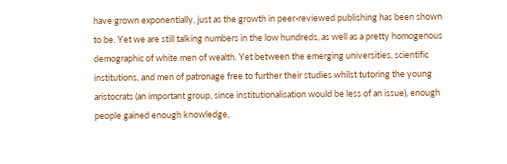have grown exponentially, just as the growth in peer-reviewed publishing has been shown to be. Yet we are still talking numbers in the low hundreds, as well as a pretty homogenous demographic of white men of wealth. Yet between the emerging universities, scientific institutions, and men of patronage free to further their studies whilst tutoring the young aristocrats (an important group, since institutionalisation would be less of an issue), enough people gained enough knowledge,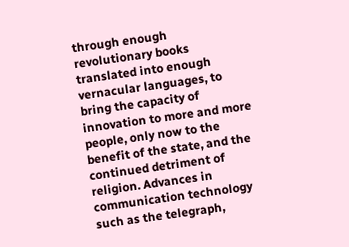through enough revolutionary books translated into enough vernacular languages, to bring the capacity of innovation to more and more people, only now to the benefit of the state, and the continued detriment of religion. Advances in communication technology such as the telegraph,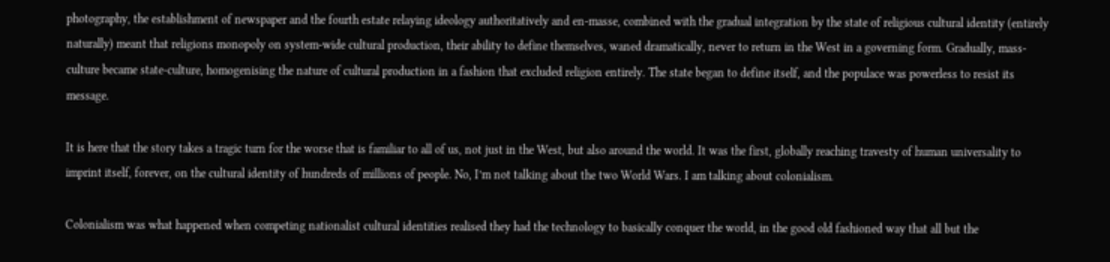photography, the establishment of newspaper and the fourth estate relaying ideology authoritatively and en-masse, combined with the gradual integration by the state of religious cultural identity (entirely naturally) meant that religions monopoly on system-wide cultural production, their ability to define themselves, waned dramatically, never to return in the West in a governing form. Gradually, mass-culture became state-culture, homogenising the nature of cultural production in a fashion that excluded religion entirely. The state began to define itself, and the populace was powerless to resist its message.

It is here that the story takes a tragic turn for the worse that is familiar to all of us, not just in the West, but also around the world. It was the first, globally reaching travesty of human universality to imprint itself, forever, on the cultural identity of hundreds of millions of people. No, I’m not talking about the two World Wars. I am talking about colonialism.

Colonialism was what happened when competing nationalist cultural identities realised they had the technology to basically conquer the world, in the good old fashioned way that all but the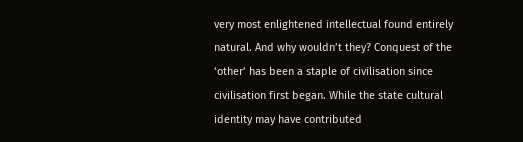very most enlightened intellectual found entirely natural. And why wouldn’t they? Conquest of the ‘other’ has been a staple of civilisation since civilisation first began. While the state cultural identity may have contributed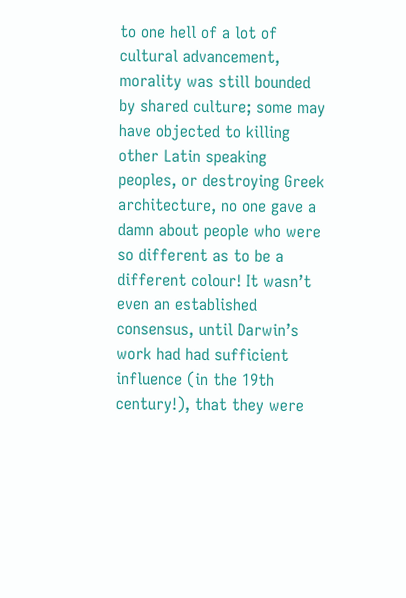to one hell of a lot of cultural advancement, morality was still bounded by shared culture; some may have objected to killing other Latin speaking peoples, or destroying Greek architecture, no one gave a damn about people who were so different as to be a different colour! It wasn’t even an established consensus, until Darwin’s work had had sufficient influence (in the 19th century!), that they were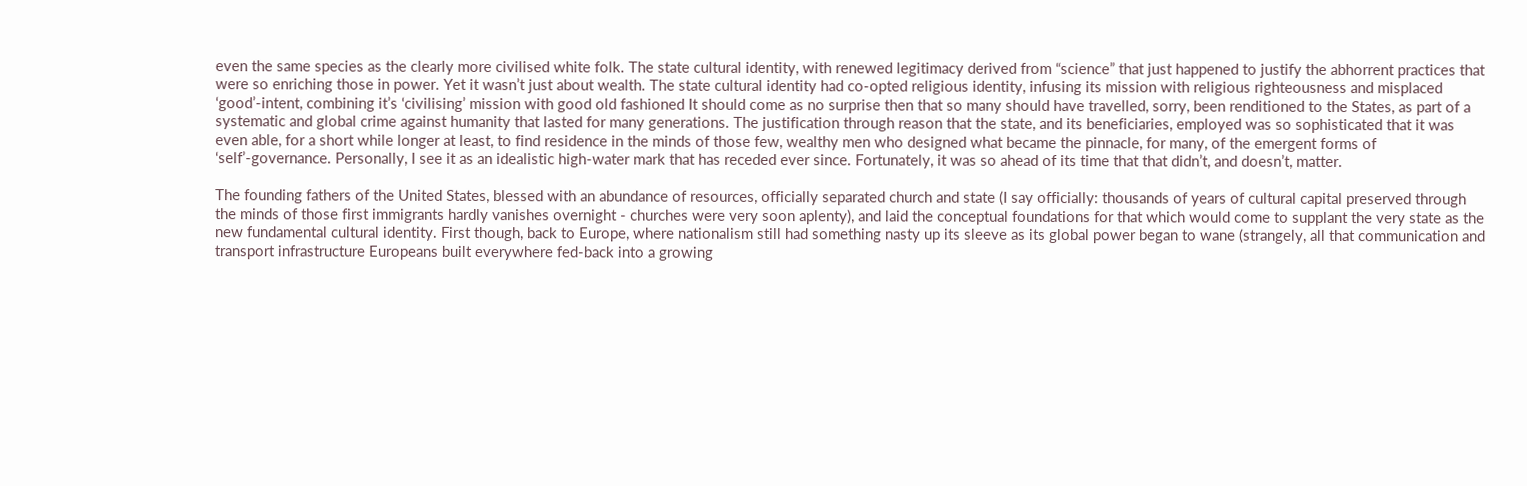even the same species as the clearly more civilised white folk. The state cultural identity, with renewed legitimacy derived from “science” that just happened to justify the abhorrent practices that were so enriching those in power. Yet it wasn’t just about wealth. The state cultural identity had co-opted religious identity, infusing its mission with religious righteousness and misplaced ‘good’-intent, combining it’s ‘civilising’ mission with good old fashioned It should come as no surprise then that so many should have travelled, sorry, been renditioned to the States, as part of a systematic and global crime against humanity that lasted for many generations. The justification through reason that the state, and its beneficiaries, employed was so sophisticated that it was even able, for a short while longer at least, to find residence in the minds of those few, wealthy men who designed what became the pinnacle, for many, of the emergent forms of ‘self’-governance. Personally, I see it as an idealistic high-water mark that has receded ever since. Fortunately, it was so ahead of its time that that didn’t, and doesn’t, matter.

The founding fathers of the United States, blessed with an abundance of resources, officially separated church and state (I say officially: thousands of years of cultural capital preserved through the minds of those first immigrants hardly vanishes overnight - churches were very soon aplenty), and laid the conceptual foundations for that which would come to supplant the very state as the new fundamental cultural identity. First though, back to Europe, where nationalism still had something nasty up its sleeve as its global power began to wane (strangely, all that communication and transport infrastructure Europeans built everywhere fed-back into a growing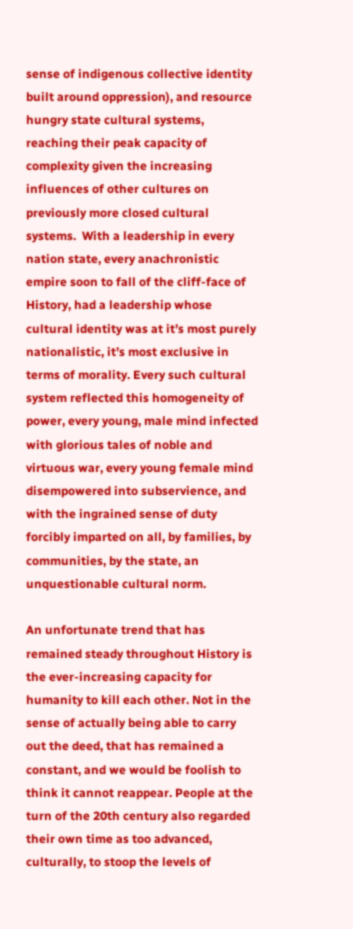sense of indigenous collective identity built around oppression), and resource hungry state cultural systems, reaching their peak capacity of complexity given the increasing influences of other cultures on previously more closed cultural systems.  With a leadership in every nation state, every anachronistic empire soon to fall of the cliff-face of History, had a leadership whose cultural identity was at it’s most purely nationalistic, it’s most exclusive in terms of morality. Every such cultural system reflected this homogeneity of power, every young, male mind infected with glorious tales of noble and virtuous war, every young female mind disempowered into subservience, and with the ingrained sense of duty forcibly imparted on all, by families, by communities, by the state, an unquestionable cultural norm.

An unfortunate trend that has remained steady throughout History is the ever-increasing capacity for humanity to kill each other. Not in the sense of actually being able to carry out the deed, that has remained a constant, and we would be foolish to think it cannot reappear. People at the turn of the 20th century also regarded their own time as too advanced, culturally, to stoop the levels of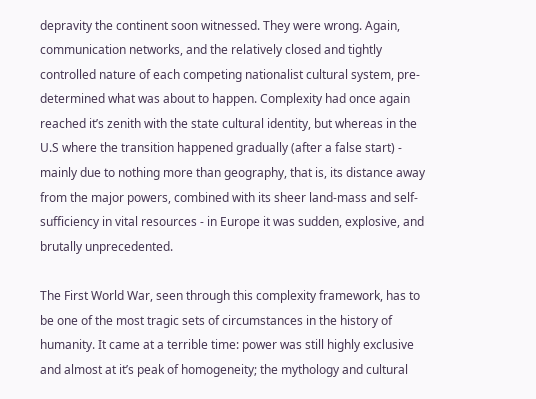depravity the continent soon witnessed. They were wrong. Again, communication networks, and the relatively closed and tightly controlled nature of each competing nationalist cultural system, pre-determined what was about to happen. Complexity had once again reached it’s zenith with the state cultural identity, but whereas in the U.S where the transition happened gradually (after a false start) - mainly due to nothing more than geography, that is, its distance away from the major powers, combined with its sheer land-mass and self-sufficiency in vital resources - in Europe it was sudden, explosive, and brutally unprecedented.

The First World War, seen through this complexity framework, has to be one of the most tragic sets of circumstances in the history of humanity. It came at a terrible time: power was still highly exclusive and almost at it’s peak of homogeneity; the mythology and cultural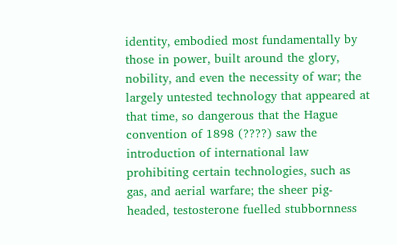identity, embodied most fundamentally by those in power, built around the glory, nobility, and even the necessity of war; the largely untested technology that appeared at that time, so dangerous that the Hague convention of 1898 (????) saw the introduction of international law prohibiting certain technologies, such as gas, and aerial warfare; the sheer pig-headed, testosterone fuelled stubbornness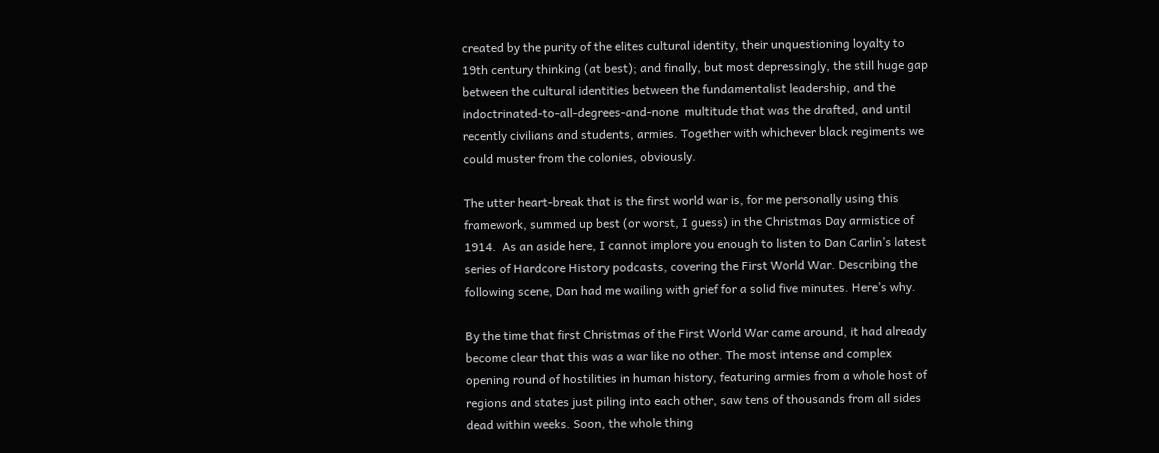created by the purity of the elites cultural identity, their unquestioning loyalty to 19th century thinking (at best); and finally, but most depressingly, the still huge gap between the cultural identities between the fundamentalist leadership, and the indoctrinated-to-all-degrees-and-none  multitude that was the drafted, and until recently civilians and students, armies. Together with whichever black regiments we could muster from the colonies, obviously.

The utter heart-break that is the first world war is, for me personally using this framework, summed up best (or worst, I guess) in the Christmas Day armistice of 1914.  As an aside here, I cannot implore you enough to listen to Dan Carlin’s latest series of Hardcore History podcasts, covering the First World War. Describing the following scene, Dan had me wailing with grief for a solid five minutes. Here’s why.

By the time that first Christmas of the First World War came around, it had already become clear that this was a war like no other. The most intense and complex opening round of hostilities in human history, featuring armies from a whole host of regions and states just piling into each other, saw tens of thousands from all sides dead within weeks. Soon, the whole thing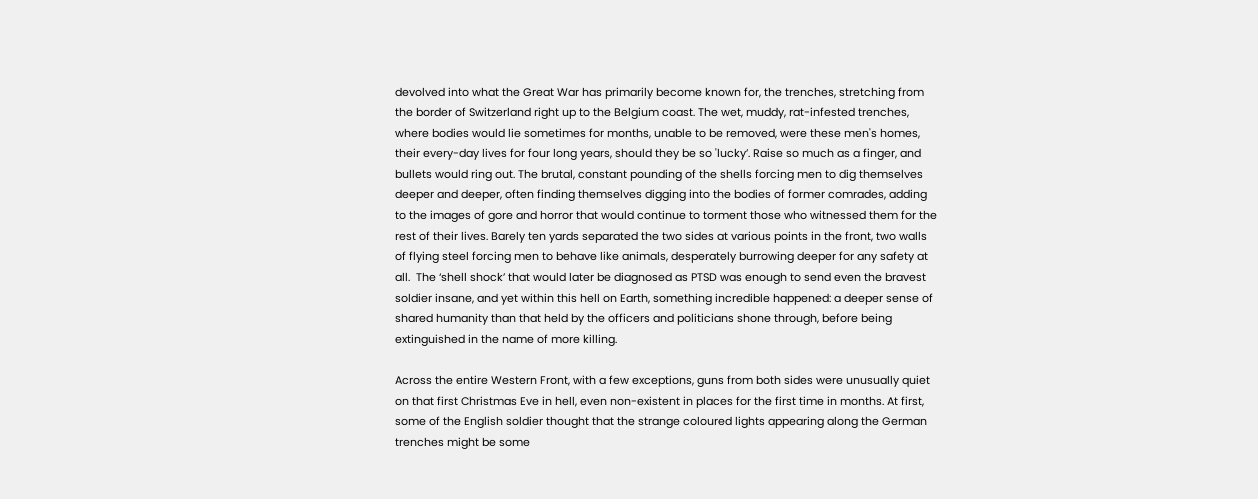devolved into what the Great War has primarily become known for, the trenches, stretching from the border of Switzerland right up to the Belgium coast. The wet, muddy, rat-infested trenches, where bodies would lie sometimes for months, unable to be removed, were these men's homes, their every-day lives for four long years, should they be so 'lucky’. Raise so much as a finger, and bullets would ring out. The brutal, constant pounding of the shells forcing men to dig themselves deeper and deeper, often finding themselves digging into the bodies of former comrades, adding to the images of gore and horror that would continue to torment those who witnessed them for the rest of their lives. Barely ten yards separated the two sides at various points in the front, two walls of flying steel forcing men to behave like animals, desperately burrowing deeper for any safety at all.  The ‘shell shock’ that would later be diagnosed as PTSD was enough to send even the bravest soldier insane, and yet within this hell on Earth, something incredible happened: a deeper sense of shared humanity than that held by the officers and politicians shone through, before being extinguished in the name of more killing.

Across the entire Western Front, with a few exceptions, guns from both sides were unusually quiet on that first Christmas Eve in hell, even non-existent in places for the first time in months. At first, some of the English soldier thought that the strange coloured lights appearing along the German trenches might be some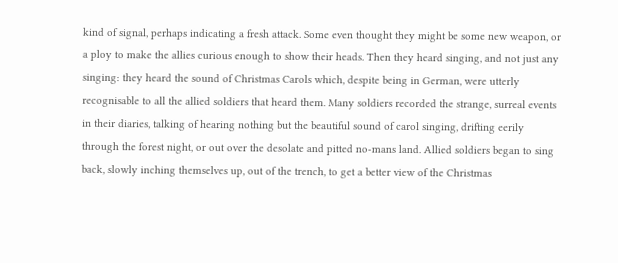kind of signal, perhaps indicating a fresh attack. Some even thought they might be some new weapon, or a ploy to make the allies curious enough to show their heads. Then they heard singing, and not just any singing: they heard the sound of Christmas Carols which, despite being in German, were utterly recognisable to all the allied soldiers that heard them. Many soldiers recorded the strange, surreal events in their diaries, talking of hearing nothing but the beautiful sound of carol singing, drifting eerily through the forest night, or out over the desolate and pitted no-mans land. Allied soldiers began to sing back, slowly inching themselves up, out of the trench, to get a better view of the Christmas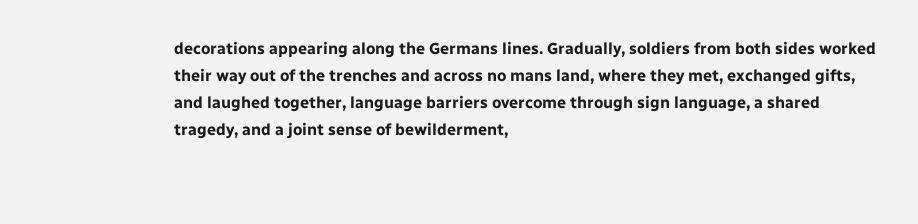decorations appearing along the Germans lines. Gradually, soldiers from both sides worked their way out of the trenches and across no mans land, where they met, exchanged gifts, and laughed together, language barriers overcome through sign language, a shared tragedy, and a joint sense of bewilderment,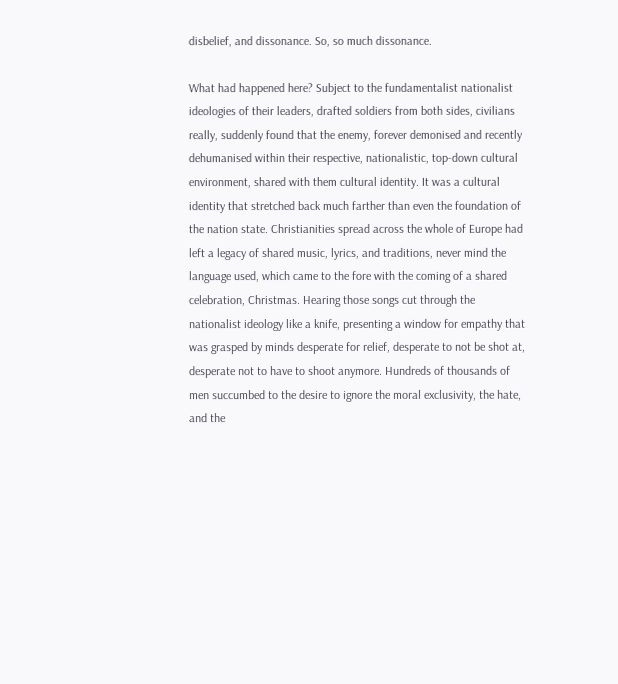disbelief, and dissonance. So, so much dissonance.

What had happened here? Subject to the fundamentalist nationalist ideologies of their leaders, drafted soldiers from both sides, civilians really, suddenly found that the enemy, forever demonised and recently dehumanised within their respective, nationalistic, top-down cultural environment, shared with them cultural identity. It was a cultural identity that stretched back much farther than even the foundation of the nation state. Christianities spread across the whole of Europe had left a legacy of shared music, lyrics, and traditions, never mind the language used, which came to the fore with the coming of a shared celebration, Christmas. Hearing those songs cut through the nationalist ideology like a knife, presenting a window for empathy that was grasped by minds desperate for relief, desperate to not be shot at, desperate not to have to shoot anymore. Hundreds of thousands of men succumbed to the desire to ignore the moral exclusivity, the hate, and the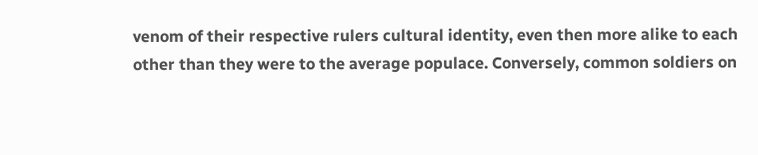venom of their respective rulers cultural identity, even then more alike to each other than they were to the average populace. Conversely, common soldiers on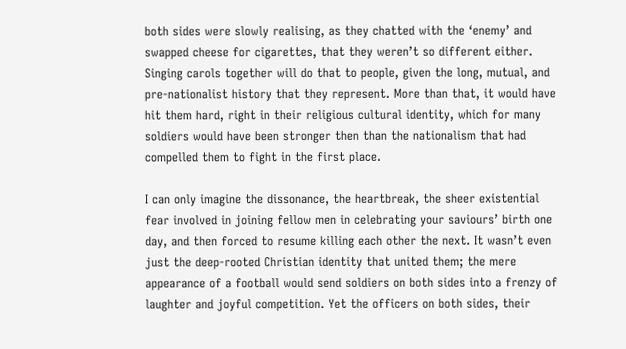both sides were slowly realising, as they chatted with the ‘enemy’ and swapped cheese for cigarettes, that they weren’t so different either. Singing carols together will do that to people, given the long, mutual, and pre-nationalist history that they represent. More than that, it would have hit them hard, right in their religious cultural identity, which for many soldiers would have been stronger then than the nationalism that had compelled them to fight in the first place.

I can only imagine the dissonance, the heartbreak, the sheer existential fear involved in joining fellow men in celebrating your saviours’ birth one day, and then forced to resume killing each other the next. It wasn’t even just the deep-rooted Christian identity that united them; the mere appearance of a football would send soldiers on both sides into a frenzy of laughter and joyful competition. Yet the officers on both sides, their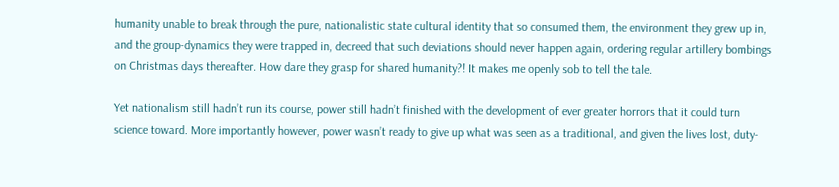humanity unable to break through the pure, nationalistic state cultural identity that so consumed them, the environment they grew up in, and the group-dynamics they were trapped in, decreed that such deviations should never happen again, ordering regular artillery bombings on Christmas days thereafter. How dare they grasp for shared humanity?! It makes me openly sob to tell the tale.

Yet nationalism still hadn’t run its course, power still hadn’t finished with the development of ever greater horrors that it could turn science toward. More importantly however, power wasn’t ready to give up what was seen as a traditional, and given the lives lost, duty-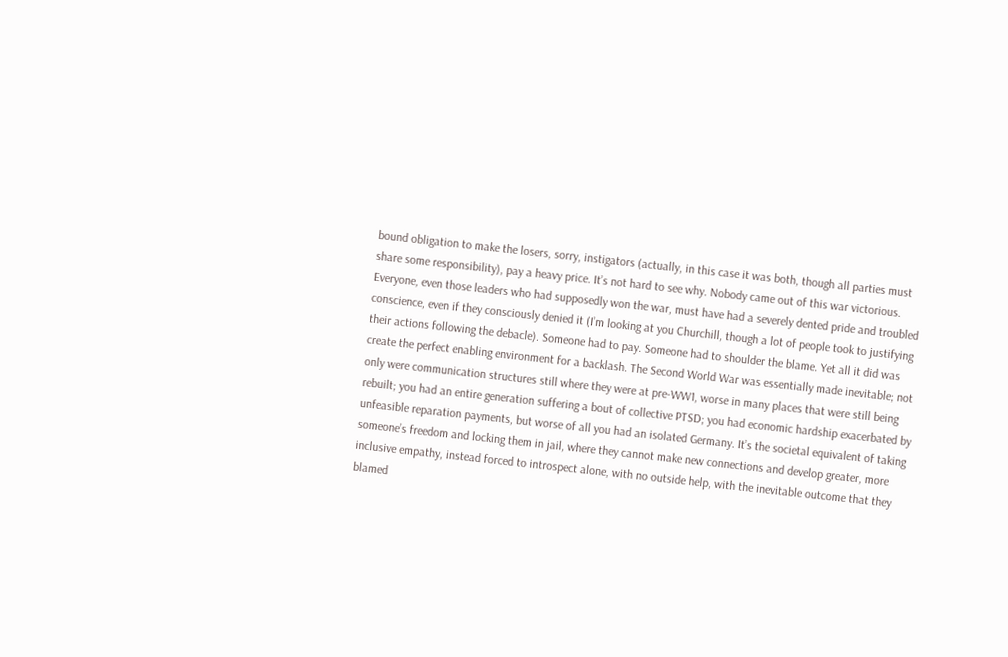bound obligation to make the losers, sorry, instigators (actually, in this case it was both, though all parties must share some responsibility), pay a heavy price. It’s not hard to see why. Nobody came out of this war victorious. Everyone, even those leaders who had supposedly won the war, must have had a severely dented pride and troubled conscience, even if they consciously denied it (I’m looking at you Churchill, though a lot of people took to justifying their actions following the debacle). Someone had to pay. Someone had to shoulder the blame. Yet all it did was create the perfect enabling environment for a backlash. The Second World War was essentially made inevitable; not only were communication structures still where they were at pre-WW1, worse in many places that were still being rebuilt; you had an entire generation suffering a bout of collective PTSD; you had economic hardship exacerbated by unfeasible reparation payments, but worse of all you had an isolated Germany. It’s the societal equivalent of taking someone’s freedom and locking them in jail, where they cannot make new connections and develop greater, more inclusive empathy, instead forced to introspect alone, with no outside help, with the inevitable outcome that they blamed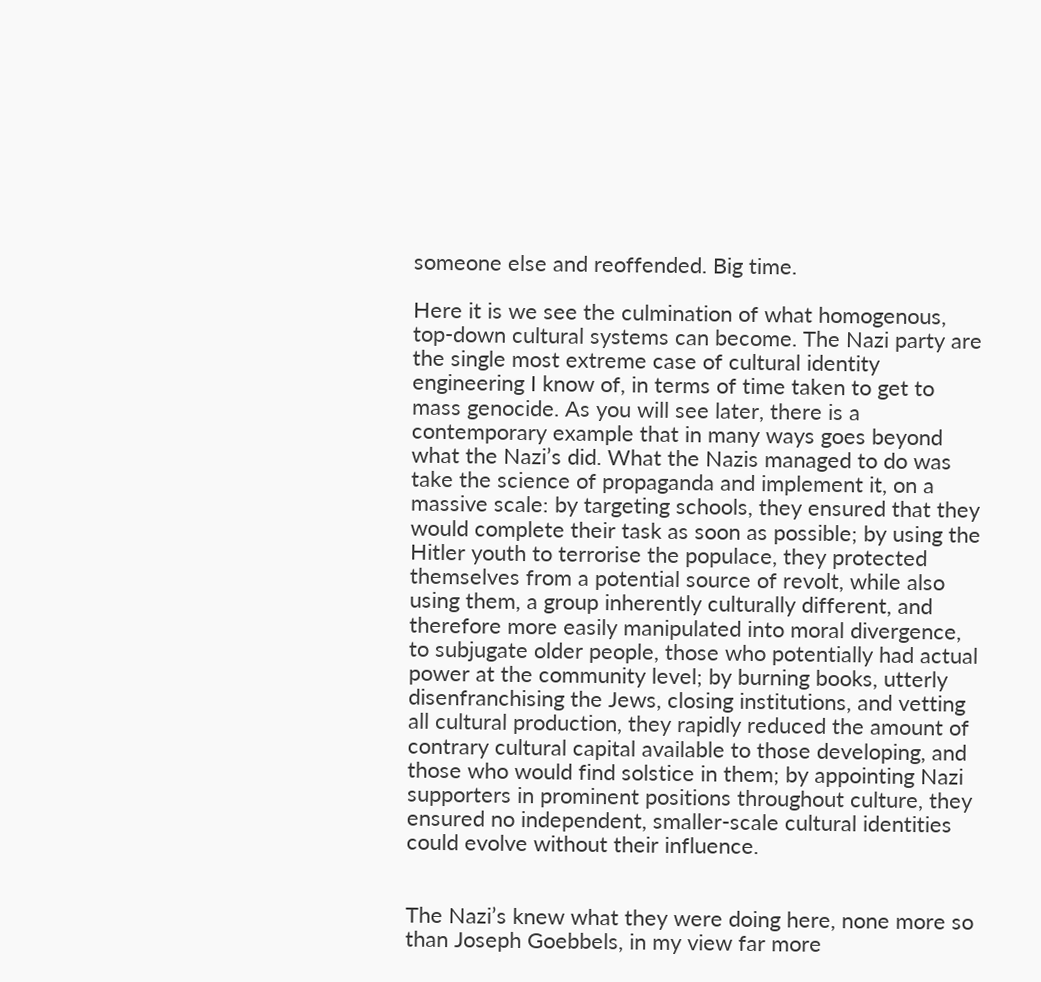someone else and reoffended. Big time.

Here it is we see the culmination of what homogenous, top-down cultural systems can become. The Nazi party are the single most extreme case of cultural identity engineering I know of, in terms of time taken to get to mass genocide. As you will see later, there is a contemporary example that in many ways goes beyond what the Nazi’s did. What the Nazis managed to do was take the science of propaganda and implement it, on a massive scale: by targeting schools, they ensured that they would complete their task as soon as possible; by using the Hitler youth to terrorise the populace, they protected themselves from a potential source of revolt, while also using them, a group inherently culturally different, and therefore more easily manipulated into moral divergence, to subjugate older people, those who potentially had actual power at the community level; by burning books, utterly disenfranchising the Jews, closing institutions, and vetting all cultural production, they rapidly reduced the amount of contrary cultural capital available to those developing, and those who would find solstice in them; by appointing Nazi supporters in prominent positions throughout culture, they ensured no independent, smaller-scale cultural identities could evolve without their influence.


The Nazi’s knew what they were doing here, none more so than Joseph Goebbels, in my view far more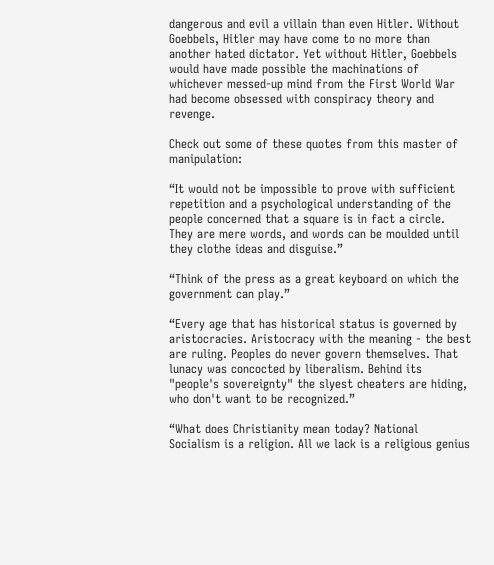dangerous and evil a villain than even Hitler. Without Goebbels, Hitler may have come to no more than another hated dictator. Yet without Hitler, Goebbels would have made possible the machinations of whichever messed-up mind from the First World War had become obsessed with conspiracy theory and revenge.

Check out some of these quotes from this master of manipulation:

“It would not be impossible to prove with sufficient repetition and a psychological understanding of the people concerned that a square is in fact a circle. They are mere words, and words can be moulded until they clothe ideas and disguise.”

“Think of the press as a great keyboard on which the government can play.”

“Every age that has historical status is governed by aristocracies. Aristocracy with the meaning - the best are ruling. Peoples do never govern themselves. That lunacy was concocted by liberalism. Behind its "people's sovereignty" the slyest cheaters are hiding, who don't want to be recognized.”

“What does Christianity mean today? National Socialism is a religion. All we lack is a religious genius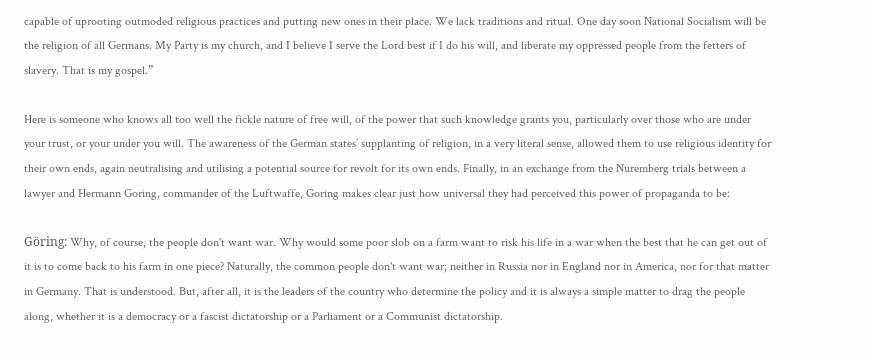capable of uprooting outmoded religious practices and putting new ones in their place. We lack traditions and ritual. One day soon National Socialism will be the religion of all Germans. My Party is my church, and I believe I serve the Lord best if I do his will, and liberate my oppressed people from the fetters of slavery. That is my gospel.”

Here is someone who knows all too well the fickle nature of free will, of the power that such knowledge grants you, particularly over those who are under your trust, or your under you will. The awareness of the German states’ supplanting of religion, in a very literal sense, allowed them to use religious identity for their own ends, again neutralising and utilising a potential source for revolt for its own ends. Finally, in an exchange from the Nuremberg trials between a lawyer and Hermann Goring, commander of the Luftwaffe, Goring makes clear just how universal they had perceived this power of propaganda to be:

Göring: Why, of course, the people don't want war. Why would some poor slob on a farm want to risk his life in a war when the best that he can get out of it is to come back to his farm in one piece? Naturally, the common people don't want war; neither in Russia nor in England nor in America, nor for that matter in Germany. That is understood. But, after all, it is the leaders of the country who determine the policy and it is always a simple matter to drag the people along, whether it is a democracy or a fascist dictatorship or a Parliament or a Communist dictatorship.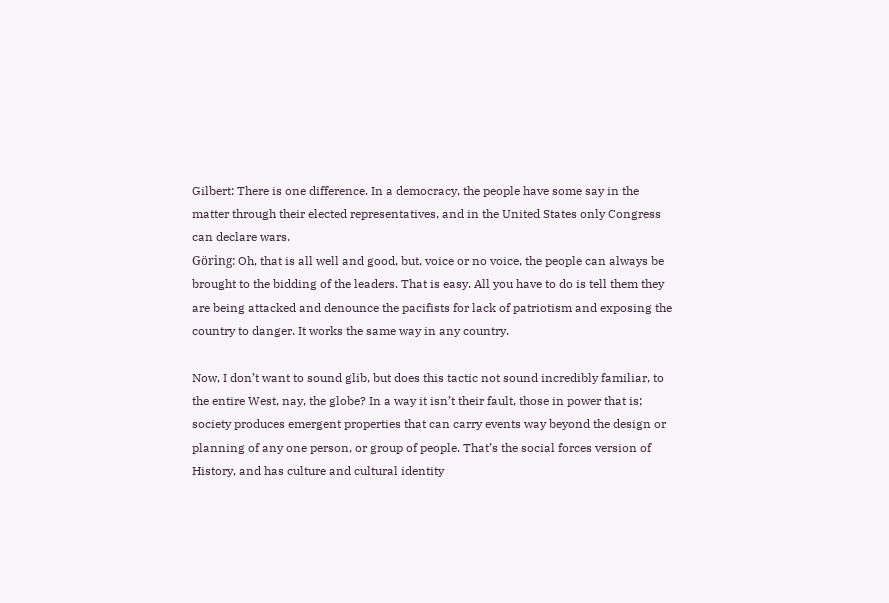Gilbert: There is one difference. In a democracy, the people have some say in the matter through their elected representatives, and in the United States only Congress can declare wars.
Göring: Oh, that is all well and good, but, voice or no voice, the people can always be brought to the bidding of the leaders. That is easy. All you have to do is tell them they are being attacked and denounce the pacifists for lack of patriotism and exposing the country to danger. It works the same way in any country.

Now, I don’t want to sound glib, but does this tactic not sound incredibly familiar, to the entire West, nay, the globe? In a way it isn’t their fault, those in power that is; society produces emergent properties that can carry events way beyond the design or planning of any one person, or group of people. That’s the social forces version of History, and has culture and cultural identity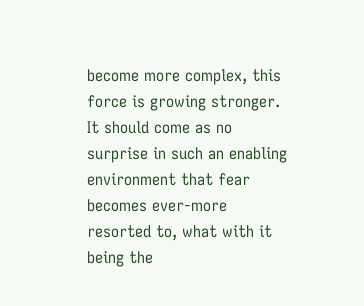become more complex, this force is growing stronger. It should come as no surprise in such an enabling environment that fear becomes ever-more resorted to, what with it being the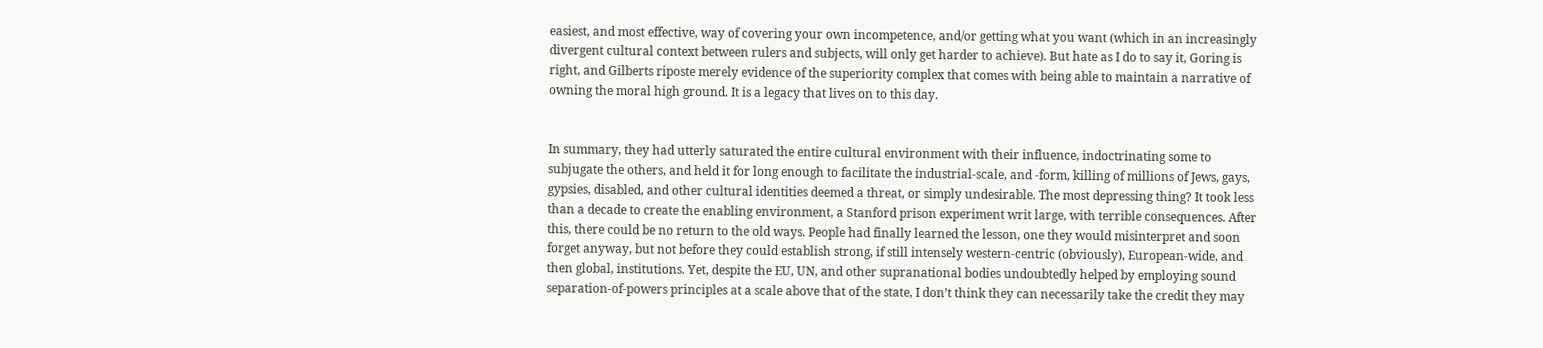easiest, and most effective, way of covering your own incompetence, and/or getting what you want (which in an increasingly divergent cultural context between rulers and subjects, will only get harder to achieve). But hate as I do to say it, Goring is right, and Gilberts riposte merely evidence of the superiority complex that comes with being able to maintain a narrative of owning the moral high ground. It is a legacy that lives on to this day.


In summary, they had utterly saturated the entire cultural environment with their influence, indoctrinating some to subjugate the others, and held it for long enough to facilitate the industrial-scale, and -form, killing of millions of Jews, gays, gypsies, disabled, and other cultural identities deemed a threat, or simply undesirable. The most depressing thing? It took less than a decade to create the enabling environment, a Stanford prison experiment writ large, with terrible consequences. After this, there could be no return to the old ways. People had finally learned the lesson, one they would misinterpret and soon forget anyway, but not before they could establish strong, if still intensely western-centric (obviously), European-wide, and then global, institutions. Yet, despite the EU, UN, and other supranational bodies undoubtedly helped by employing sound separation-of-powers principles at a scale above that of the state, I don’t think they can necessarily take the credit they may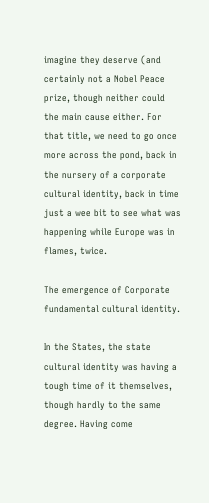imagine they deserve (and certainly not a Nobel Peace prize, though neither could the main cause either. For that title, we need to go once more across the pond, back in the nursery of a corporate cultural identity, back in time just a wee bit to see what was happening while Europe was in flames, twice.

The emergence of Corporate fundamental cultural identity.

In the States, the state cultural identity was having a tough time of it themselves, though hardly to the same degree. Having come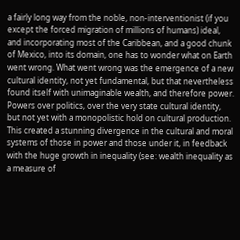a fairly long way from the noble, non-interventionist (if you except the forced migration of millions of humans) ideal, and incorporating most of the Caribbean, and a good chunk of Mexico, into its domain, one has to wonder what on Earth went wrong. What went wrong was the emergence of a new cultural identity, not yet fundamental, but that nevertheless found itself with unimaginable wealth, and therefore power. Powers over politics, over the very state cultural identity, but not yet with a monopolistic hold on cultural production.  This created a stunning divergence in the cultural and moral systems of those in power and those under it, in feedback with the huge growth in inequality (see: wealth inequality as a measure of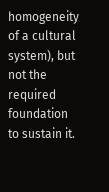homogeneity of a cultural system), but not the required foundation to sustain it.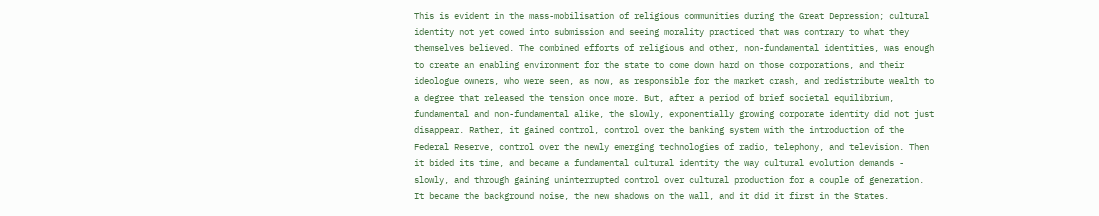This is evident in the mass-mobilisation of religious communities during the Great Depression; cultural identity not yet cowed into submission and seeing morality practiced that was contrary to what they themselves believed. The combined efforts of religious and other, non-fundamental identities, was enough to create an enabling environment for the state to come down hard on those corporations, and their ideologue owners, who were seen, as now, as responsible for the market crash, and redistribute wealth to a degree that released the tension once more. But, after a period of brief societal equilibrium, fundamental and non-fundamental alike, the slowly, exponentially growing corporate identity did not just disappear. Rather, it gained control, control over the banking system with the introduction of the Federal Reserve, control over the newly emerging technologies of radio, telephony, and television. Then it bided its time, and became a fundamental cultural identity the way cultural evolution demands - slowly, and through gaining uninterrupted control over cultural production for a couple of generation. It became the background noise, the new shadows on the wall, and it did it first in the States.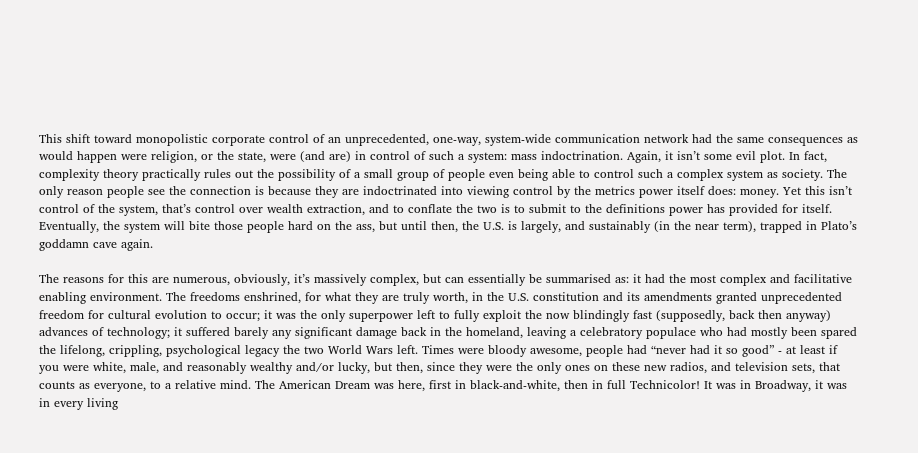This shift toward monopolistic corporate control of an unprecedented, one-way, system-wide communication network had the same consequences as would happen were religion, or the state, were (and are) in control of such a system: mass indoctrination. Again, it isn’t some evil plot. In fact, complexity theory practically rules out the possibility of a small group of people even being able to control such a complex system as society. The only reason people see the connection is because they are indoctrinated into viewing control by the metrics power itself does: money. Yet this isn’t control of the system, that’s control over wealth extraction, and to conflate the two is to submit to the definitions power has provided for itself. Eventually, the system will bite those people hard on the ass, but until then, the U.S. is largely, and sustainably (in the near term), trapped in Plato’s goddamn cave again.

The reasons for this are numerous, obviously, it’s massively complex, but can essentially be summarised as: it had the most complex and facilitative enabling environment. The freedoms enshrined, for what they are truly worth, in the U.S. constitution and its amendments granted unprecedented freedom for cultural evolution to occur; it was the only superpower left to fully exploit the now blindingly fast (supposedly, back then anyway) advances of technology; it suffered barely any significant damage back in the homeland, leaving a celebratory populace who had mostly been spared the lifelong, crippling, psychological legacy the two World Wars left. Times were bloody awesome, people had “never had it so good” - at least if you were white, male, and reasonably wealthy and/or lucky, but then, since they were the only ones on these new radios, and television sets, that counts as everyone, to a relative mind. The American Dream was here, first in black-and-white, then in full Technicolor! It was in Broadway, it was in every living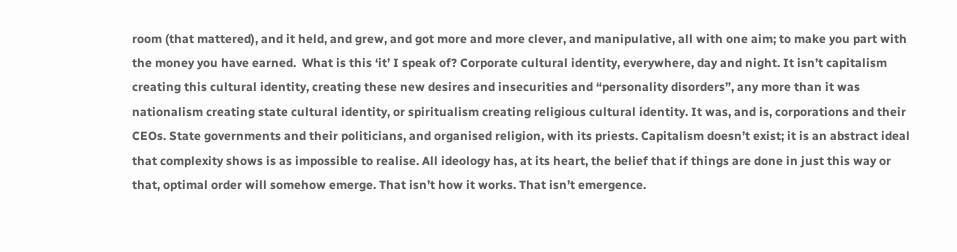room (that mattered), and it held, and grew, and got more and more clever, and manipulative, all with one aim; to make you part with the money you have earned.  What is this ‘it’ I speak of? Corporate cultural identity, everywhere, day and night. It isn’t capitalism creating this cultural identity, creating these new desires and insecurities and “personality disorders”, any more than it was nationalism creating state cultural identity, or spiritualism creating religious cultural identity. It was, and is, corporations and their CEOs. State governments and their politicians, and organised religion, with its priests. Capitalism doesn’t exist; it is an abstract ideal that complexity shows is as impossible to realise. All ideology has, at its heart, the belief that if things are done in just this way or that, optimal order will somehow emerge. That isn’t how it works. That isn’t emergence.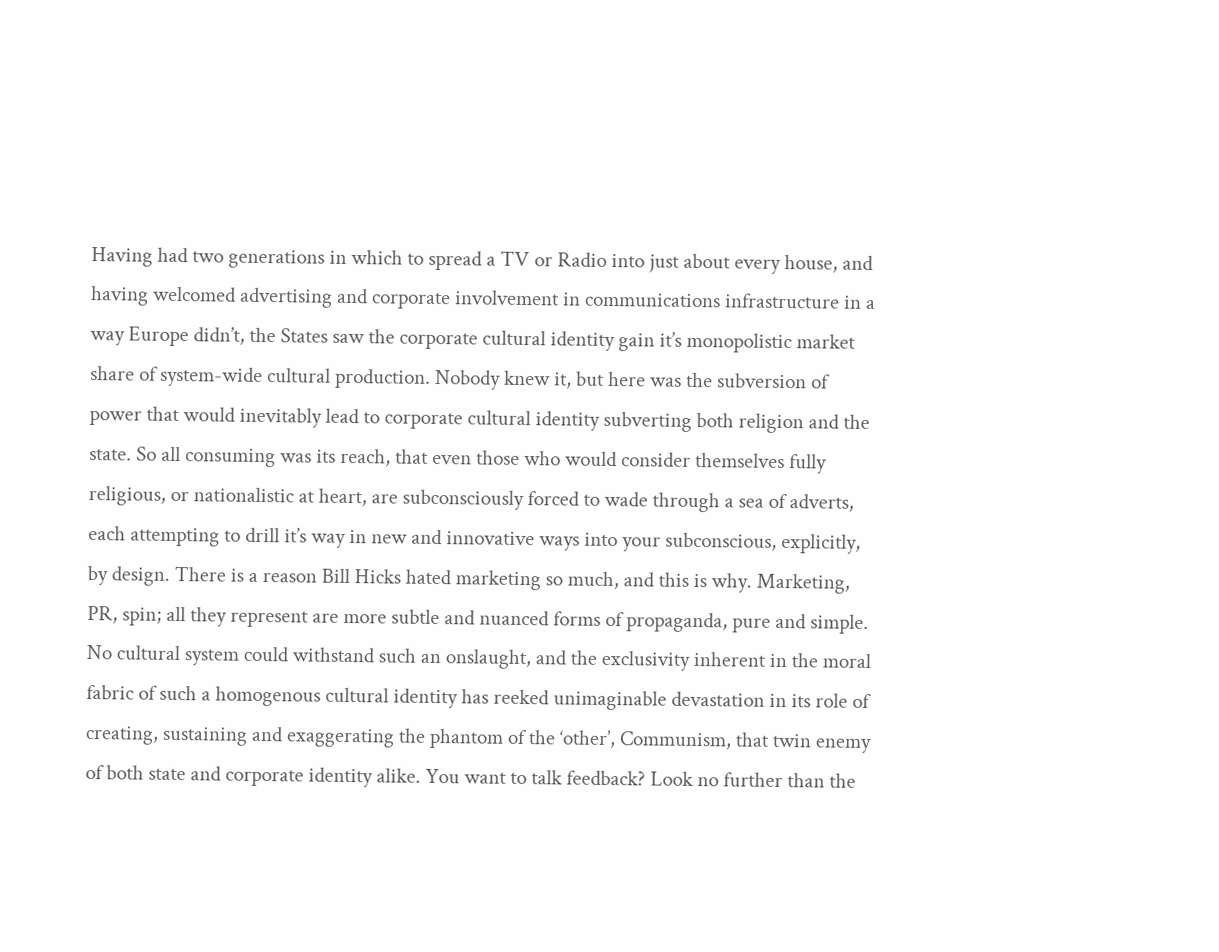Having had two generations in which to spread a TV or Radio into just about every house, and having welcomed advertising and corporate involvement in communications infrastructure in a way Europe didn’t, the States saw the corporate cultural identity gain it’s monopolistic market share of system-wide cultural production. Nobody knew it, but here was the subversion of power that would inevitably lead to corporate cultural identity subverting both religion and the state. So all consuming was its reach, that even those who would consider themselves fully religious, or nationalistic at heart, are subconsciously forced to wade through a sea of adverts, each attempting to drill it’s way in new and innovative ways into your subconscious, explicitly, by design. There is a reason Bill Hicks hated marketing so much, and this is why. Marketing, PR, spin; all they represent are more subtle and nuanced forms of propaganda, pure and simple. No cultural system could withstand such an onslaught, and the exclusivity inherent in the moral fabric of such a homogenous cultural identity has reeked unimaginable devastation in its role of creating, sustaining and exaggerating the phantom of the ‘other’, Communism, that twin enemy of both state and corporate identity alike. You want to talk feedback? Look no further than the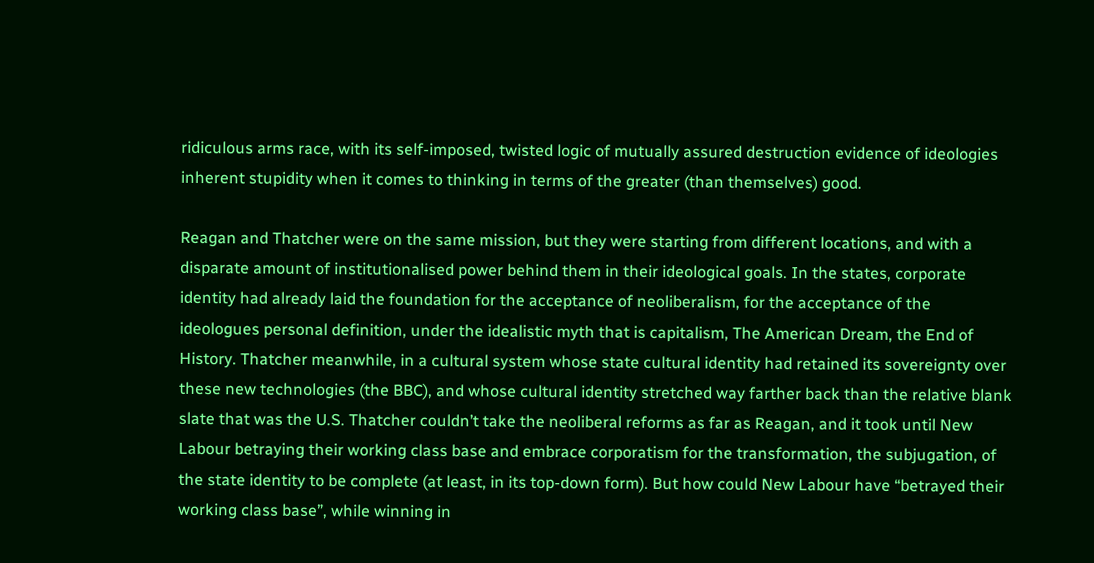ridiculous arms race, with its self-imposed, twisted logic of mutually assured destruction evidence of ideologies inherent stupidity when it comes to thinking in terms of the greater (than themselves) good.

Reagan and Thatcher were on the same mission, but they were starting from different locations, and with a disparate amount of institutionalised power behind them in their ideological goals. In the states, corporate identity had already laid the foundation for the acceptance of neoliberalism, for the acceptance of the ideologues personal definition, under the idealistic myth that is capitalism, The American Dream, the End of History. Thatcher meanwhile, in a cultural system whose state cultural identity had retained its sovereignty over these new technologies (the BBC), and whose cultural identity stretched way farther back than the relative blank slate that was the U.S. Thatcher couldn’t take the neoliberal reforms as far as Reagan, and it took until New Labour betraying their working class base and embrace corporatism for the transformation, the subjugation, of the state identity to be complete (at least, in its top-down form). But how could New Labour have “betrayed their working class base”, while winning in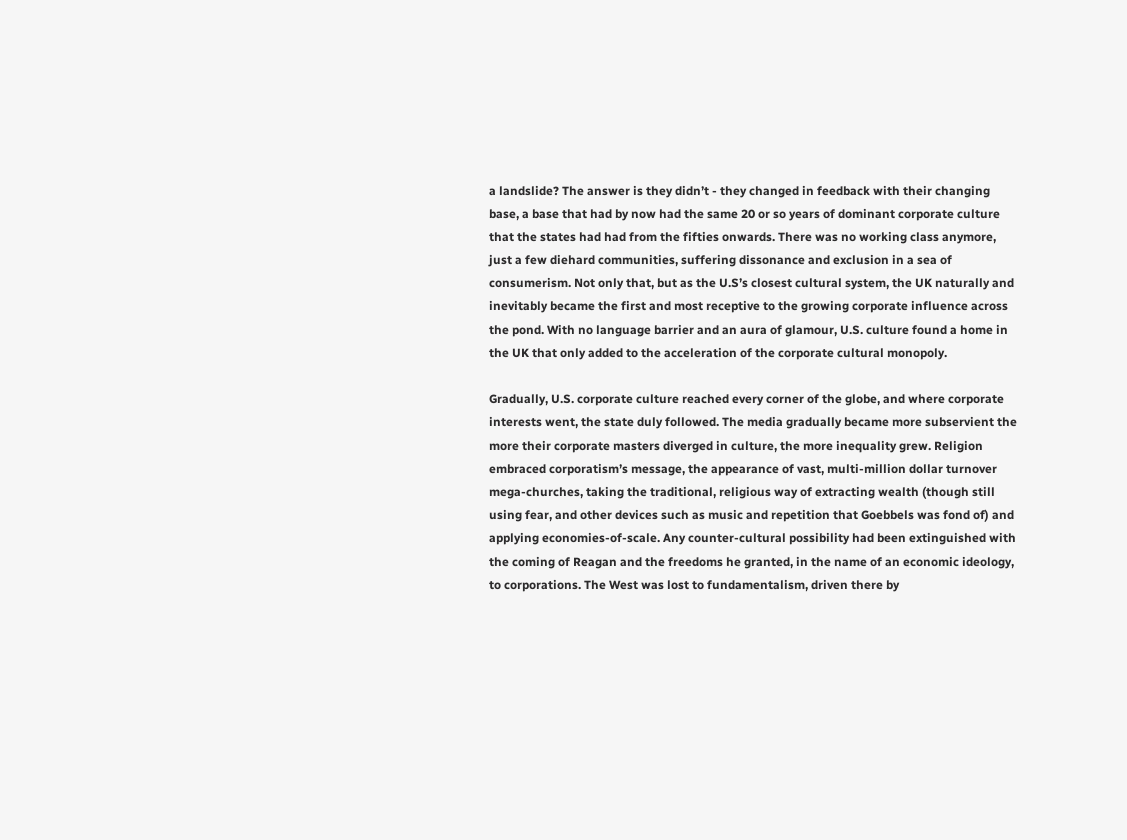a landslide? The answer is they didn’t - they changed in feedback with their changing base, a base that had by now had the same 20 or so years of dominant corporate culture that the states had had from the fifties onwards. There was no working class anymore, just a few diehard communities, suffering dissonance and exclusion in a sea of consumerism. Not only that, but as the U.S’s closest cultural system, the UK naturally and inevitably became the first and most receptive to the growing corporate influence across the pond. With no language barrier and an aura of glamour, U.S. culture found a home in the UK that only added to the acceleration of the corporate cultural monopoly.

Gradually, U.S. corporate culture reached every corner of the globe, and where corporate interests went, the state duly followed. The media gradually became more subservient the more their corporate masters diverged in culture, the more inequality grew. Religion embraced corporatism’s message, the appearance of vast, multi-million dollar turnover mega-churches, taking the traditional, religious way of extracting wealth (though still using fear, and other devices such as music and repetition that Goebbels was fond of) and applying economies-of-scale. Any counter-cultural possibility had been extinguished with the coming of Reagan and the freedoms he granted, in the name of an economic ideology, to corporations. The West was lost to fundamentalism, driven there by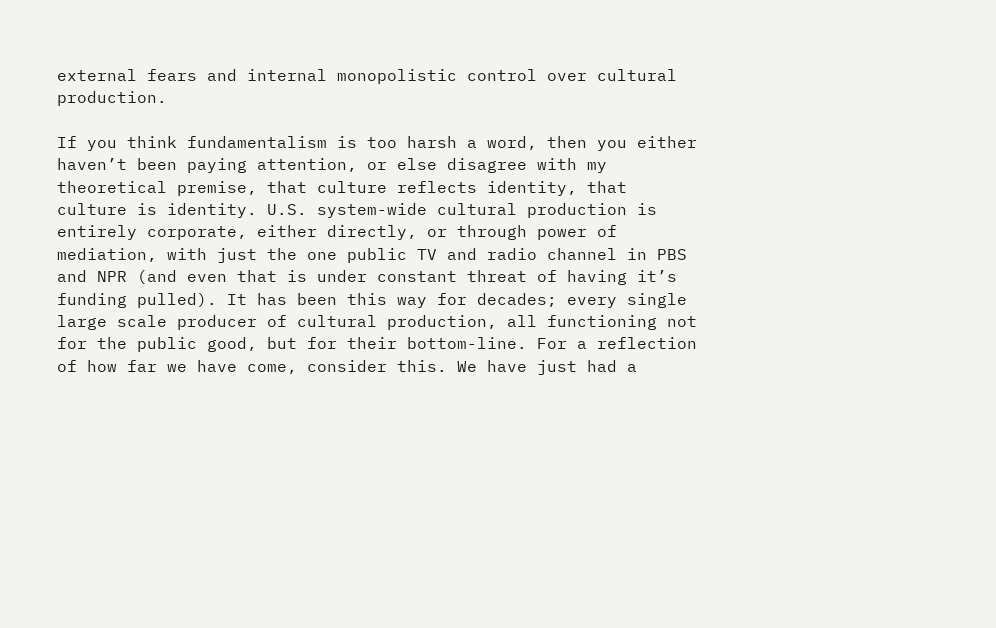external fears and internal monopolistic control over cultural production.

If you think fundamentalism is too harsh a word, then you either haven’t been paying attention, or else disagree with my theoretical premise, that culture reflects identity, that culture is identity. U.S. system-wide cultural production is entirely corporate, either directly, or through power of mediation, with just the one public TV and radio channel in PBS and NPR (and even that is under constant threat of having it’s funding pulled). It has been this way for decades; every single large scale producer of cultural production, all functioning not for the public good, but for their bottom-line. For a reflection of how far we have come, consider this. We have just had a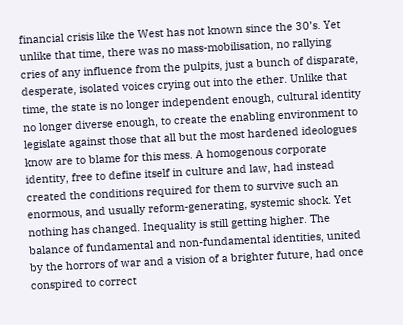financial crisis like the West has not known since the 30’s. Yet unlike that time, there was no mass-mobilisation, no rallying cries of any influence from the pulpits, just a bunch of disparate, desperate, isolated voices crying out into the ether. Unlike that time, the state is no longer independent enough, cultural identity no longer diverse enough, to create the enabling environment to legislate against those that all but the most hardened ideologues know are to blame for this mess. A homogenous corporate identity, free to define itself in culture and law, had instead created the conditions required for them to survive such an enormous, and usually reform-generating, systemic shock. Yet nothing has changed. Inequality is still getting higher. The balance of fundamental and non-fundamental identities, united by the horrors of war and a vision of a brighter future, had once conspired to correct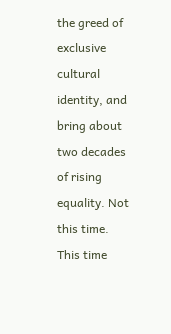the greed of exclusive cultural identity, and bring about two decades of rising equality. Not this time. This time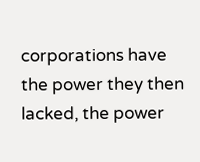corporations have the power they then lacked, the power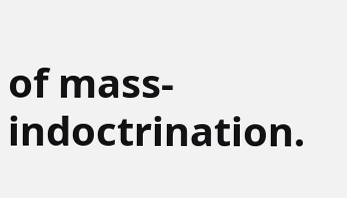of mass-indoctrination.